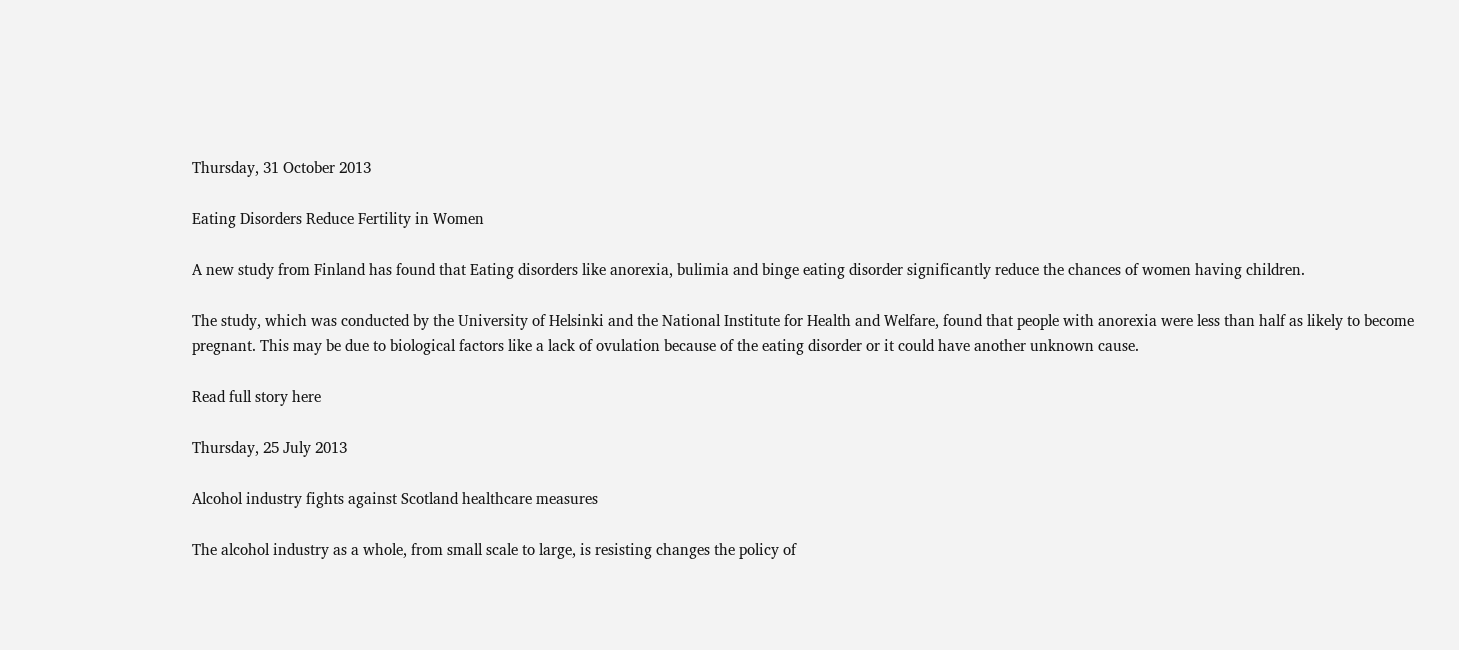Thursday, 31 October 2013

Eating Disorders Reduce Fertility in Women

A new study from Finland has found that Eating disorders like anorexia, bulimia and binge eating disorder significantly reduce the chances of women having children.

The study, which was conducted by the University of Helsinki and the National Institute for Health and Welfare, found that people with anorexia were less than half as likely to become pregnant. This may be due to biological factors like a lack of ovulation because of the eating disorder or it could have another unknown cause.

Read full story here

Thursday, 25 July 2013

Alcohol industry fights against Scotland healthcare measures

The alcohol industry as a whole, from small scale to large, is resisting changes the policy of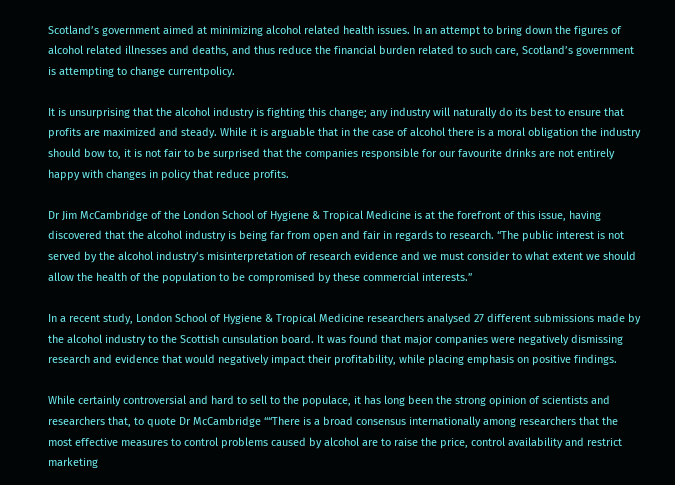Scotland’s government aimed at minimizing alcohol related health issues. In an attempt to bring down the figures of alcohol related illnesses and deaths, and thus reduce the financial burden related to such care, Scotland’s government is attempting to change currentpolicy.

It is unsurprising that the alcohol industry is fighting this change; any industry will naturally do its best to ensure that profits are maximized and steady. While it is arguable that in the case of alcohol there is a moral obligation the industry should bow to, it is not fair to be surprised that the companies responsible for our favourite drinks are not entirely happy with changes in policy that reduce profits.

Dr Jim McCambridge of the London School of Hygiene & Tropical Medicine is at the forefront of this issue, having discovered that the alcohol industry is being far from open and fair in regards to research. “The public interest is not served by the alcohol industry’s misinterpretation of research evidence and we must consider to what extent we should allow the health of the population to be compromised by these commercial interests.”

In a recent study, London School of Hygiene & Tropical Medicine researchers analysed 27 different submissions made by the alcohol industry to the Scottish cunsulation board. It was found that major companies were negatively dismissing research and evidence that would negatively impact their profitability, while placing emphasis on positive findings.

While certainly controversial and hard to sell to the populace, it has long been the strong opinion of scientists and researchers that, to quote Dr McCambridge ““There is a broad consensus internationally among researchers that the most effective measures to control problems caused by alcohol are to raise the price, control availability and restrict marketing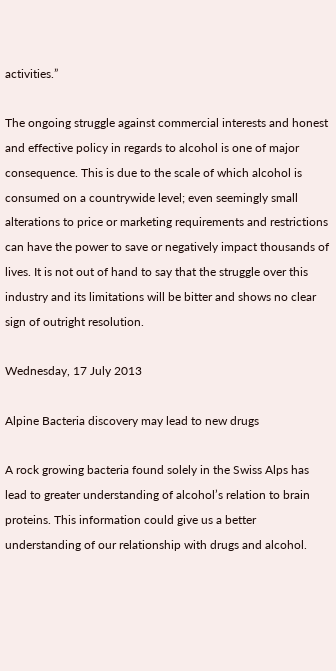activities.”

The ongoing struggle against commercial interests and honest and effective policy in regards to alcohol is one of major consequence. This is due to the scale of which alcohol is consumed on a countrywide level; even seemingly small alterations to price or marketing requirements and restrictions can have the power to save or negatively impact thousands of lives. It is not out of hand to say that the struggle over this industry and its limitations will be bitter and shows no clear sign of outright resolution.

Wednesday, 17 July 2013

Alpine Bacteria discovery may lead to new drugs

A rock growing bacteria found solely in the Swiss Alps has lead to greater understanding of alcohol’s relation to brain proteins. This information could give us a better understanding of our relationship with drugs and alcohol.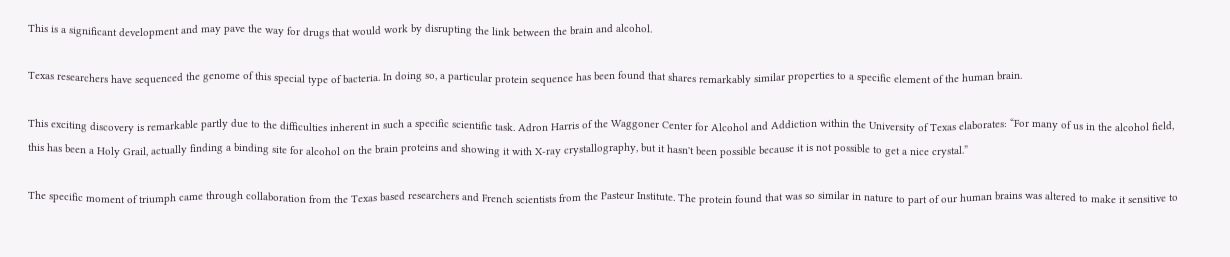This is a significant development and may pave the way for drugs that would work by disrupting the link between the brain and alcohol.

Texas researchers have sequenced the genome of this special type of bacteria. In doing so, a particular protein sequence has been found that shares remarkably similar properties to a specific element of the human brain.

This exciting discovery is remarkable partly due to the difficulties inherent in such a specific scientific task. Adron Harris of the Waggoner Center for Alcohol and Addiction within the University of Texas elaborates: “For many of us in the alcohol field, this has been a Holy Grail, actually finding a binding site for alcohol on the brain proteins and showing it with X-ray crystallography, but it hasn't been possible because it is not possible to get a nice crystal.”

The specific moment of triumph came through collaboration from the Texas based researchers and French scientists from the Pasteur Institute. The protein found that was so similar in nature to part of our human brains was altered to make it sensitive to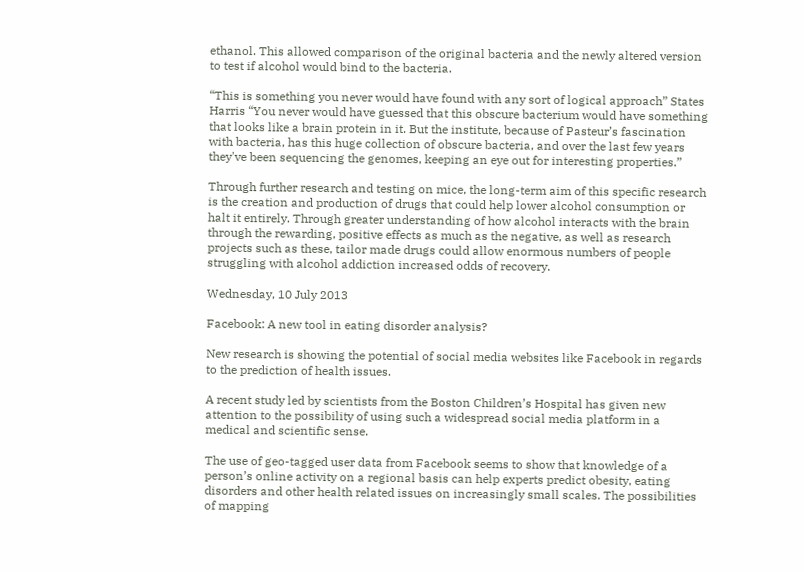ethanol. This allowed comparison of the original bacteria and the newly altered version to test if alcohol would bind to the bacteria.

“This is something you never would have found with any sort of logical approach” States Harris “You never would have guessed that this obscure bacterium would have something that looks like a brain protein in it. But the institute, because of Pasteur’s fascination with bacteria, has this huge collection of obscure bacteria, and over the last few years they've been sequencing the genomes, keeping an eye out for interesting properties.”

Through further research and testing on mice, the long-term aim of this specific research is the creation and production of drugs that could help lower alcohol consumption or halt it entirely. Through greater understanding of how alcohol interacts with the brain through the rewarding, positive effects as much as the negative, as well as research projects such as these, tailor made drugs could allow enormous numbers of people struggling with alcohol addiction increased odds of recovery.

Wednesday, 10 July 2013

Facebook: A new tool in eating disorder analysis?

New research is showing the potential of social media websites like Facebook in regards to the prediction of health issues.

A recent study led by scientists from the Boston Children’s Hospital has given new attention to the possibility of using such a widespread social media platform in a medical and scientific sense.

The use of geo-tagged user data from Facebook seems to show that knowledge of a person’s online activity on a regional basis can help experts predict obesity, eating disorders and other health related issues on increasingly small scales. The possibilities of mapping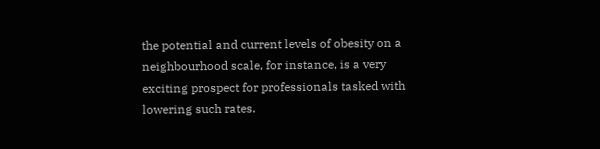the potential and current levels of obesity on a neighbourhood scale, for instance, is a very exciting prospect for professionals tasked with lowering such rates.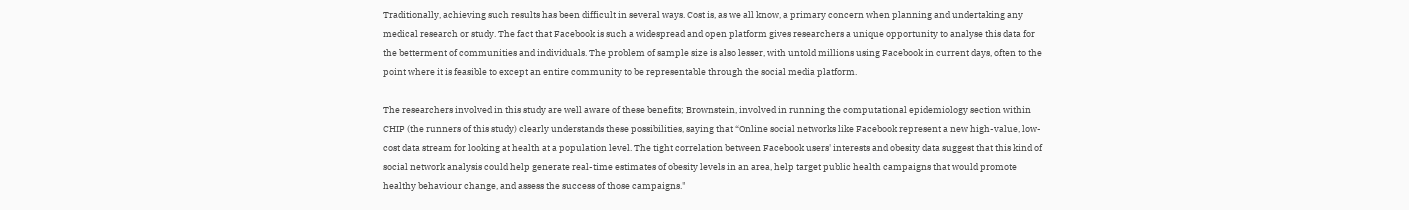Traditionally, achieving such results has been difficult in several ways. Cost is, as we all know, a primary concern when planning and undertaking any medical research or study. The fact that Facebook is such a widespread and open platform gives researchers a unique opportunity to analyse this data for the betterment of communities and individuals. The problem of sample size is also lesser, with untold millions using Facebook in current days, often to the point where it is feasible to except an entire community to be representable through the social media platform.

The researchers involved in this study are well aware of these benefits; Brownstein, involved in running the computational epidemiology section within CHIP (the runners of this study) clearly understands these possibilities, saying that “Online social networks like Facebook represent a new high-value, low-cost data stream for looking at health at a population level. The tight correlation between Facebook users' interests and obesity data suggest that this kind of social network analysis could help generate real-time estimates of obesity levels in an area, help target public health campaigns that would promote healthy behaviour change, and assess the success of those campaigns."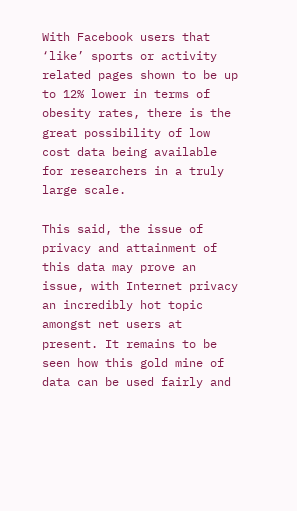With Facebook users that ‘like’ sports or activity related pages shown to be up to 12% lower in terms of obesity rates, there is the great possibility of low cost data being available for researchers in a truly large scale.

This said, the issue of privacy and attainment of this data may prove an issue, with Internet privacy an incredibly hot topic amongst net users at present. It remains to be seen how this gold mine of data can be used fairly and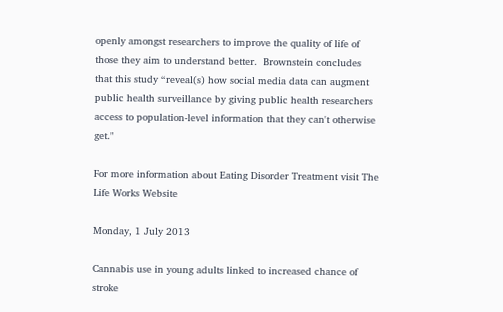openly amongst researchers to improve the quality of life of those they aim to understand better.  Brownstein concludes that this study “reveal(s) how social media data can augment public health surveillance by giving public health researchers access to population-level information that they can't otherwise get."

For more information about Eating Disorder Treatment visit The Life Works Website

Monday, 1 July 2013

Cannabis use in young adults linked to increased chance of stroke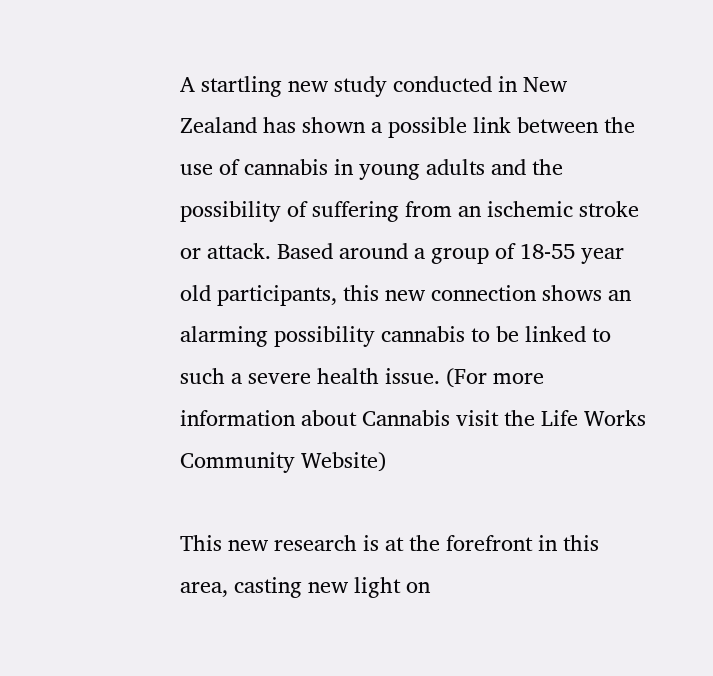A startling new study conducted in New Zealand has shown a possible link between the use of cannabis in young adults and the possibility of suffering from an ischemic stroke or attack. Based around a group of 18-55 year old participants, this new connection shows an alarming possibility cannabis to be linked to such a severe health issue. (For more information about Cannabis visit the Life Works Community Website)

This new research is at the forefront in this area, casting new light on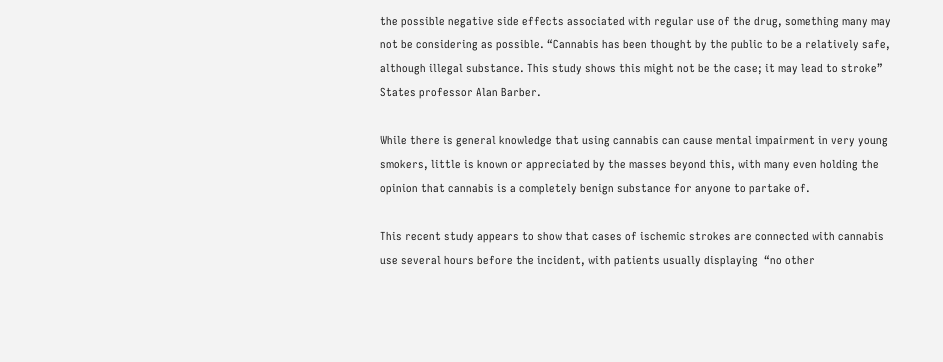the possible negative side effects associated with regular use of the drug, something many may not be considering as possible. “Cannabis has been thought by the public to be a relatively safe, although illegal substance. This study shows this might not be the case; it may lead to stroke” States professor Alan Barber.

While there is general knowledge that using cannabis can cause mental impairment in very young smokers, little is known or appreciated by the masses beyond this, with many even holding the opinion that cannabis is a completely benign substance for anyone to partake of.

This recent study appears to show that cases of ischemic strokes are connected with cannabis use several hours before the incident, with patients usually displaying  “no other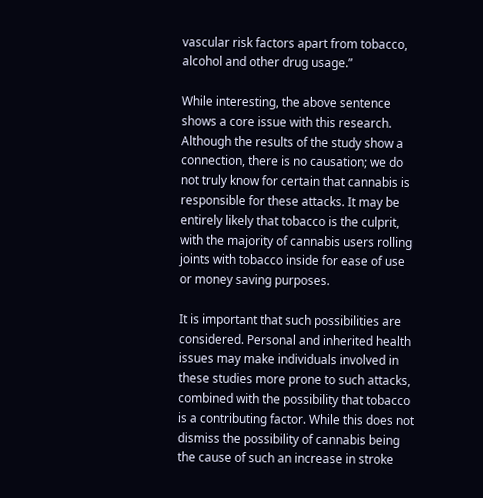vascular risk factors apart from tobacco, alcohol and other drug usage.”

While interesting, the above sentence shows a core issue with this research. Although the results of the study show a connection, there is no causation; we do not truly know for certain that cannabis is responsible for these attacks. It may be entirely likely that tobacco is the culprit, with the majority of cannabis users rolling joints with tobacco inside for ease of use or money saving purposes.

It is important that such possibilities are considered. Personal and inherited health issues may make individuals involved in these studies more prone to such attacks, combined with the possibility that tobacco is a contributing factor. While this does not dismiss the possibility of cannabis being the cause of such an increase in stroke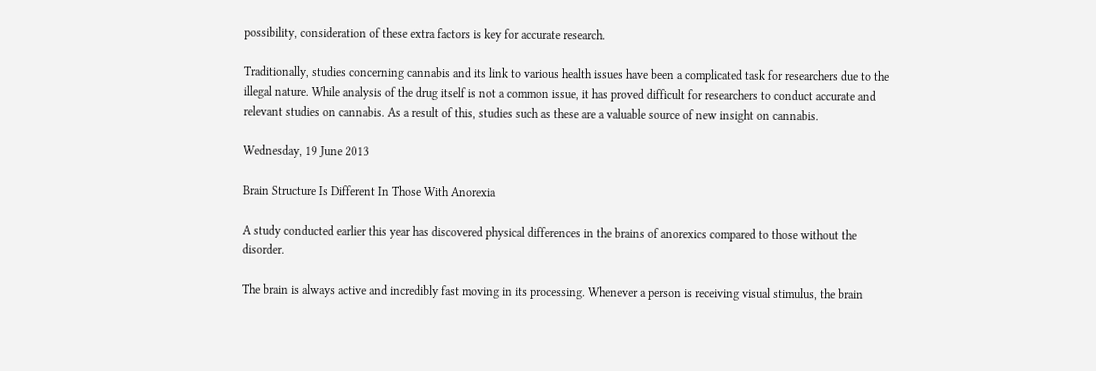possibility, consideration of these extra factors is key for accurate research.

Traditionally, studies concerning cannabis and its link to various health issues have been a complicated task for researchers due to the illegal nature. While analysis of the drug itself is not a common issue, it has proved difficult for researchers to conduct accurate and relevant studies on cannabis. As a result of this, studies such as these are a valuable source of new insight on cannabis.

Wednesday, 19 June 2013

Brain Structure Is Different In Those With Anorexia

A study conducted earlier this year has discovered physical differences in the brains of anorexics compared to those without the disorder.

The brain is always active and incredibly fast moving in its processing. Whenever a person is receiving visual stimulus, the brain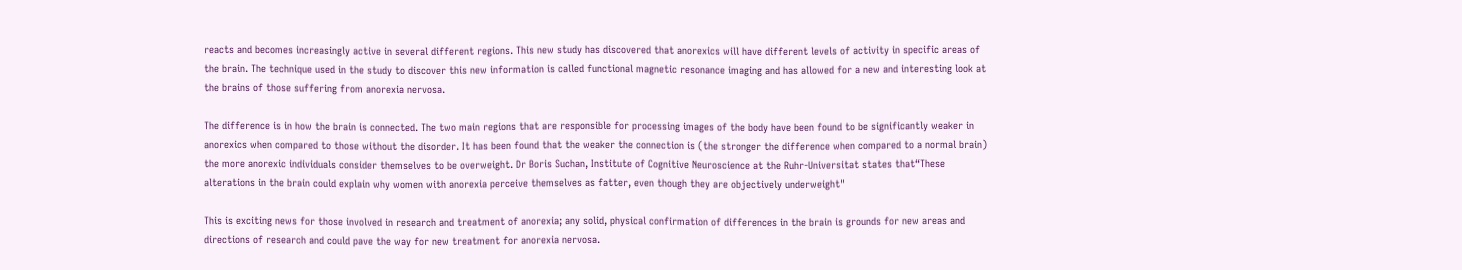reacts and becomes increasingly active in several different regions. This new study has discovered that anorexics will have different levels of activity in specific areas of the brain. The technique used in the study to discover this new information is called functional magnetic resonance imaging and has allowed for a new and interesting look at the brains of those suffering from anorexia nervosa.

The difference is in how the brain is connected. The two main regions that are responsible for processing images of the body have been found to be significantly weaker in anorexics when compared to those without the disorder. It has been found that the weaker the connection is (the stronger the difference when compared to a normal brain) the more anorexic individuals consider themselves to be overweight. Dr Boris Suchan, Institute of Cognitive Neuroscience at the Ruhr-Universitat states that“These alterations in the brain could explain why women with anorexia perceive themselves as fatter, even though they are objectively underweight"

This is exciting news for those involved in research and treatment of anorexia; any solid, physical confirmation of differences in the brain is grounds for new areas and directions of research and could pave the way for new treatment for anorexia nervosa.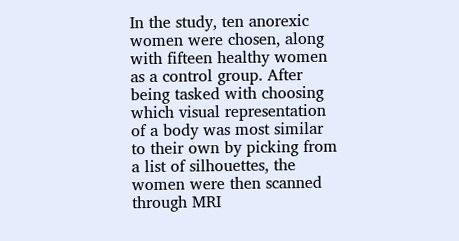In the study, ten anorexic women were chosen, along with fifteen healthy women as a control group. After being tasked with choosing which visual representation of a body was most similar to their own by picking from a list of silhouettes, the women were then scanned through MRI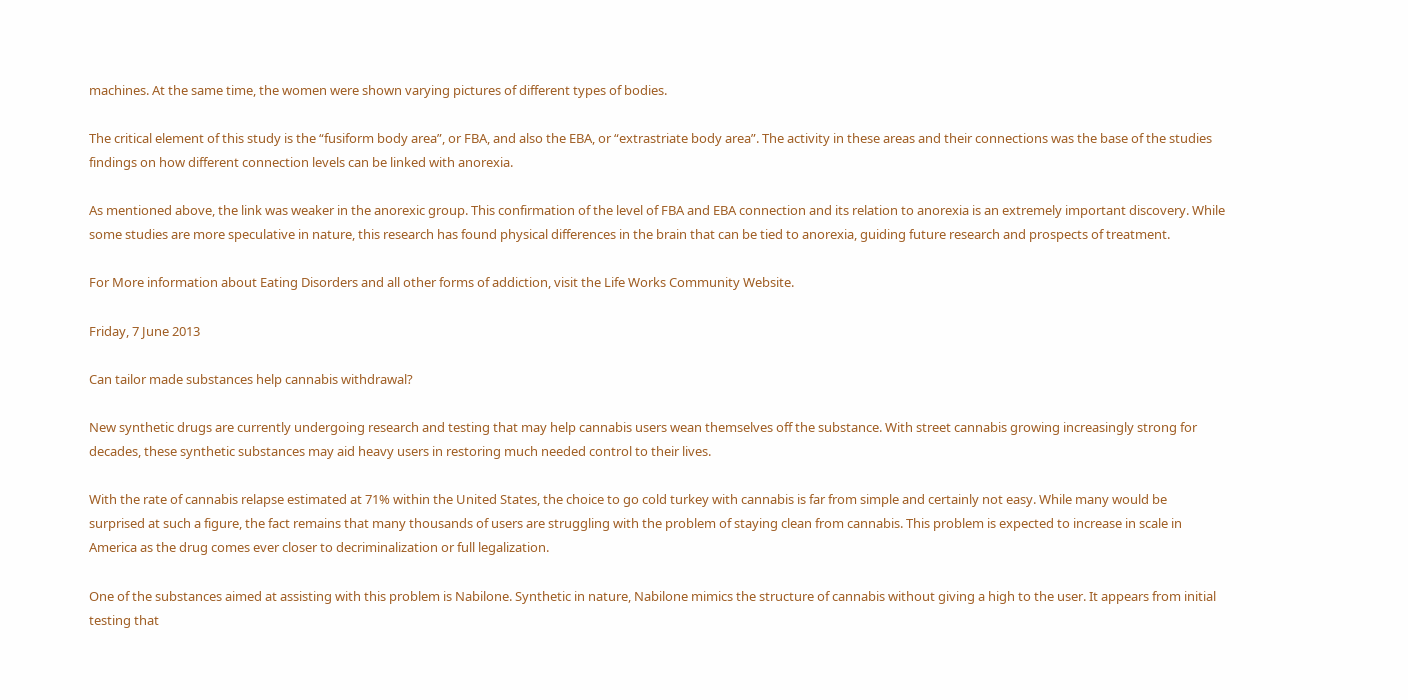machines. At the same time, the women were shown varying pictures of different types of bodies.

The critical element of this study is the “fusiform body area”, or FBA, and also the EBA, or “extrastriate body area”. The activity in these areas and their connections was the base of the studies findings on how different connection levels can be linked with anorexia.

As mentioned above, the link was weaker in the anorexic group. This confirmation of the level of FBA and EBA connection and its relation to anorexia is an extremely important discovery. While some studies are more speculative in nature, this research has found physical differences in the brain that can be tied to anorexia, guiding future research and prospects of treatment.

For More information about Eating Disorders and all other forms of addiction, visit the Life Works Community Website.

Friday, 7 June 2013

Can tailor made substances help cannabis withdrawal?

New synthetic drugs are currently undergoing research and testing that may help cannabis users wean themselves off the substance. With street cannabis growing increasingly strong for decades, these synthetic substances may aid heavy users in restoring much needed control to their lives.

With the rate of cannabis relapse estimated at 71% within the United States, the choice to go cold turkey with cannabis is far from simple and certainly not easy. While many would be surprised at such a figure, the fact remains that many thousands of users are struggling with the problem of staying clean from cannabis. This problem is expected to increase in scale in America as the drug comes ever closer to decriminalization or full legalization.

One of the substances aimed at assisting with this problem is Nabilone. Synthetic in nature, Nabilone mimics the structure of cannabis without giving a high to the user. It appears from initial testing that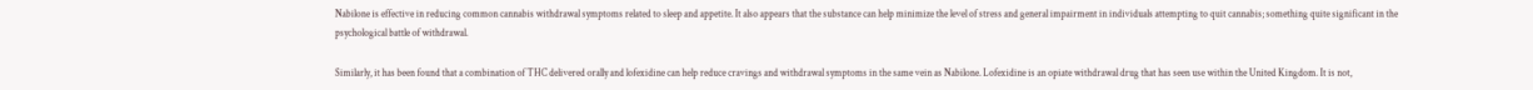Nabilone is effective in reducing common cannabis withdrawal symptoms related to sleep and appetite. It also appears that the substance can help minimize the level of stress and general impairment in individuals attempting to quit cannabis; something quite significant in the psychological battle of withdrawal.

Similarly, it has been found that a combination of THC delivered orally and lofexidine can help reduce cravings and withdrawal symptoms in the same vein as Nabilone. Lofexidine is an opiate withdrawal drug that has seen use within the United Kingdom. It is not,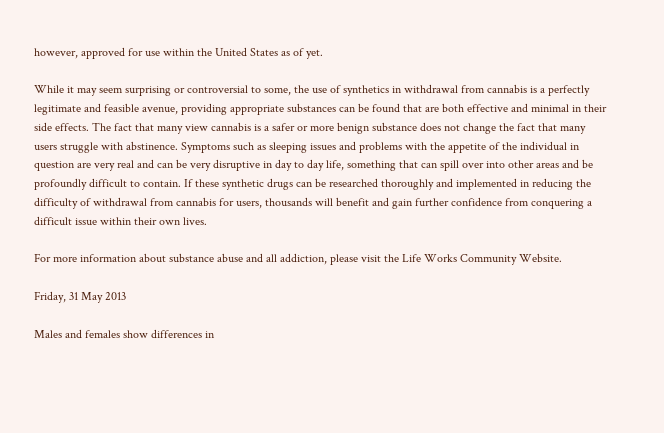however, approved for use within the United States as of yet.

While it may seem surprising or controversial to some, the use of synthetics in withdrawal from cannabis is a perfectly legitimate and feasible avenue, providing appropriate substances can be found that are both effective and minimal in their side effects. The fact that many view cannabis is a safer or more benign substance does not change the fact that many users struggle with abstinence. Symptoms such as sleeping issues and problems with the appetite of the individual in question are very real and can be very disruptive in day to day life, something that can spill over into other areas and be profoundly difficult to contain. If these synthetic drugs can be researched thoroughly and implemented in reducing the difficulty of withdrawal from cannabis for users, thousands will benefit and gain further confidence from conquering a difficult issue within their own lives.

For more information about substance abuse and all addiction, please visit the Life Works Community Website.

Friday, 31 May 2013

Males and females show differences in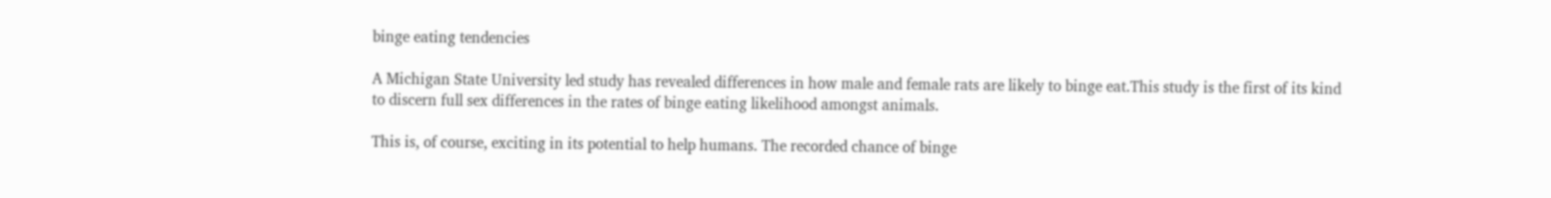binge eating tendencies

A Michigan State University led study has revealed differences in how male and female rats are likely to binge eat.This study is the first of its kind to discern full sex differences in the rates of binge eating likelihood amongst animals.

This is, of course, exciting in its potential to help humans. The recorded chance of binge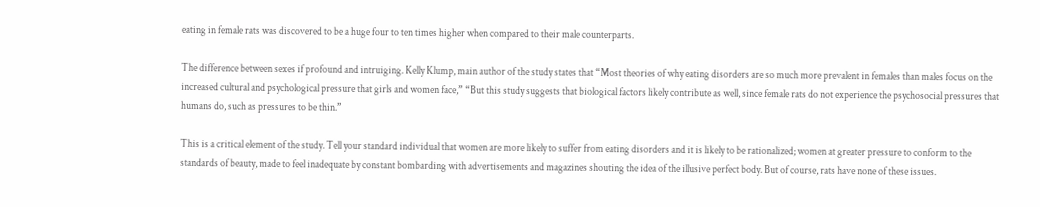eating in female rats was discovered to be a huge four to ten times higher when compared to their male counterparts.

The difference between sexes if profound and intruiging. Kelly Klump, main author of the study states that “Most theories of why eating disorders are so much more prevalent in females than males focus on the increased cultural and psychological pressure that girls and women face,” “But this study suggests that biological factors likely contribute as well, since female rats do not experience the psychosocial pressures that humans do, such as pressures to be thin.”

This is a critical element of the study. Tell your standard individual that women are more likely to suffer from eating disorders and it is likely to be rationalized; women at greater pressure to conform to the standards of beauty, made to feel inadequate by constant bombarding with advertisements and magazines shouting the idea of the illusive perfect body. But of course, rats have none of these issues.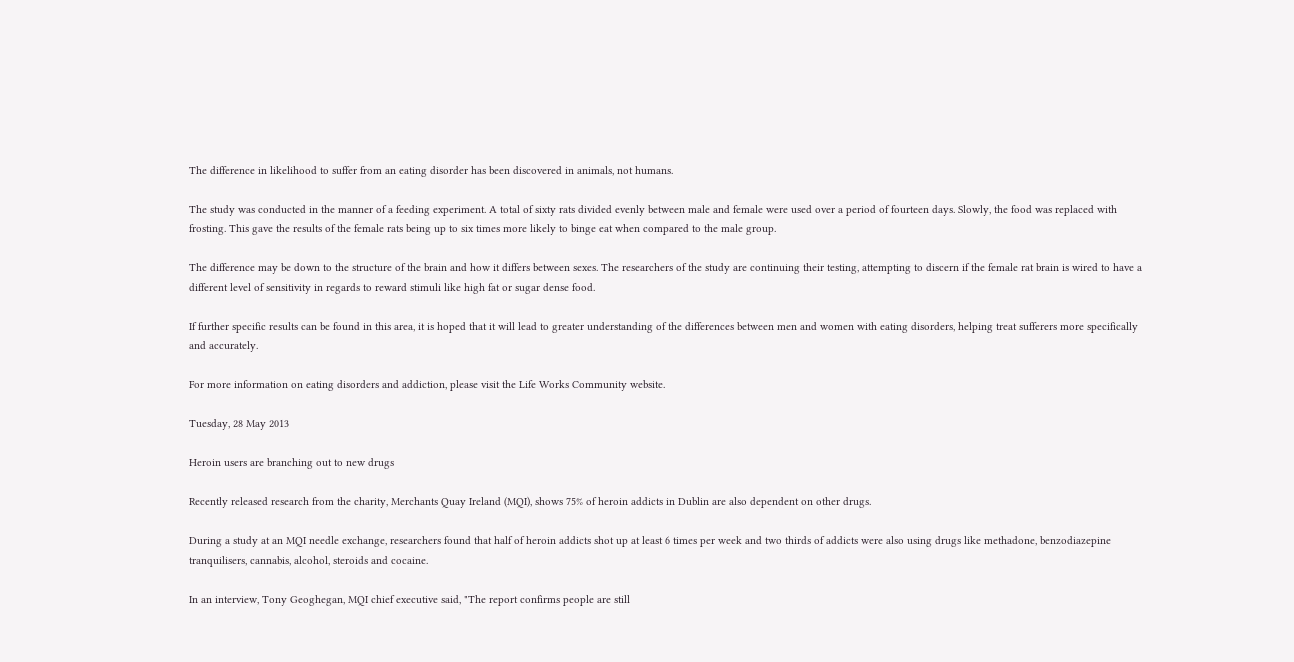The difference in likelihood to suffer from an eating disorder has been discovered in animals, not humans.

The study was conducted in the manner of a feeding experiment. A total of sixty rats divided evenly between male and female were used over a period of fourteen days. Slowly, the food was replaced with frosting. This gave the results of the female rats being up to six times more likely to binge eat when compared to the male group.

The difference may be down to the structure of the brain and how it differs between sexes. The researchers of the study are continuing their testing, attempting to discern if the female rat brain is wired to have a different level of sensitivity in regards to reward stimuli like high fat or sugar dense food.

If further specific results can be found in this area, it is hoped that it will lead to greater understanding of the differences between men and women with eating disorders, helping treat sufferers more specifically and accurately.

For more information on eating disorders and addiction, please visit the Life Works Community website.

Tuesday, 28 May 2013

Heroin users are branching out to new drugs

Recently released research from the charity, Merchants Quay Ireland (MQI), shows 75% of heroin addicts in Dublin are also dependent on other drugs.

During a study at an MQI needle exchange, researchers found that half of heroin addicts shot up at least 6 times per week and two thirds of addicts were also using drugs like methadone, benzodiazepine tranquilisers, cannabis, alcohol, steroids and cocaine.

In an interview, Tony Geoghegan, MQI chief executive said, "The report confirms people are still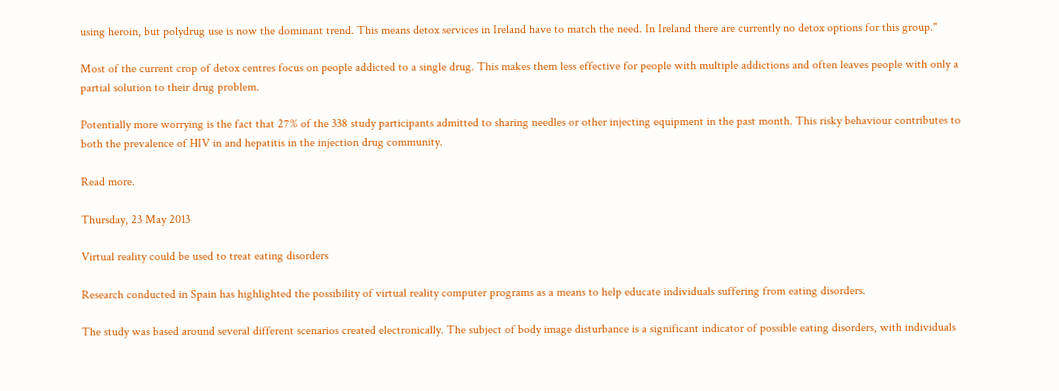using heroin, but polydrug use is now the dominant trend. This means detox services in Ireland have to match the need. In Ireland there are currently no detox options for this group."

Most of the current crop of detox centres focus on people addicted to a single drug. This makes them less effective for people with multiple addictions and often leaves people with only a partial solution to their drug problem.

Potentially more worrying is the fact that 27% of the 338 study participants admitted to sharing needles or other injecting equipment in the past month. This risky behaviour contributes to both the prevalence of HIV in and hepatitis in the injection drug community.

Read more.

Thursday, 23 May 2013

Virtual reality could be used to treat eating disorders

Research conducted in Spain has highlighted the possibility of virtual reality computer programs as a means to help educate individuals suffering from eating disorders.

The study was based around several different scenarios created electronically. The subject of body image disturbance is a significant indicator of possible eating disorders, with individuals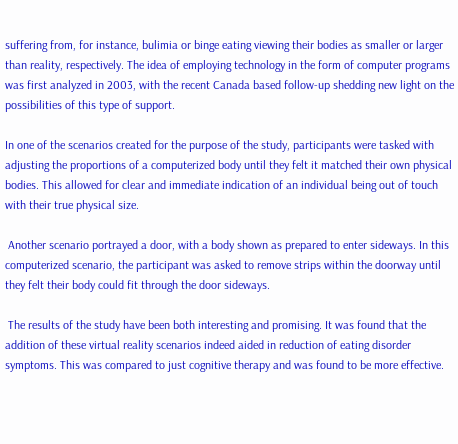suffering from, for instance, bulimia or binge eating viewing their bodies as smaller or larger than reality, respectively. The idea of employing technology in the form of computer programs was first analyzed in 2003, with the recent Canada based follow-up shedding new light on the possibilities of this type of support.

In one of the scenarios created for the purpose of the study, participants were tasked with adjusting the proportions of a computerized body until they felt it matched their own physical bodies. This allowed for clear and immediate indication of an individual being out of touch with their true physical size.

 Another scenario portrayed a door, with a body shown as prepared to enter sideways. In this computerized scenario, the participant was asked to remove strips within the doorway until they felt their body could fit through the door sideways.

 The results of the study have been both interesting and promising. It was found that the addition of these virtual reality scenarios indeed aided in reduction of eating disorder symptoms. This was compared to just cognitive therapy and was found to be more effective.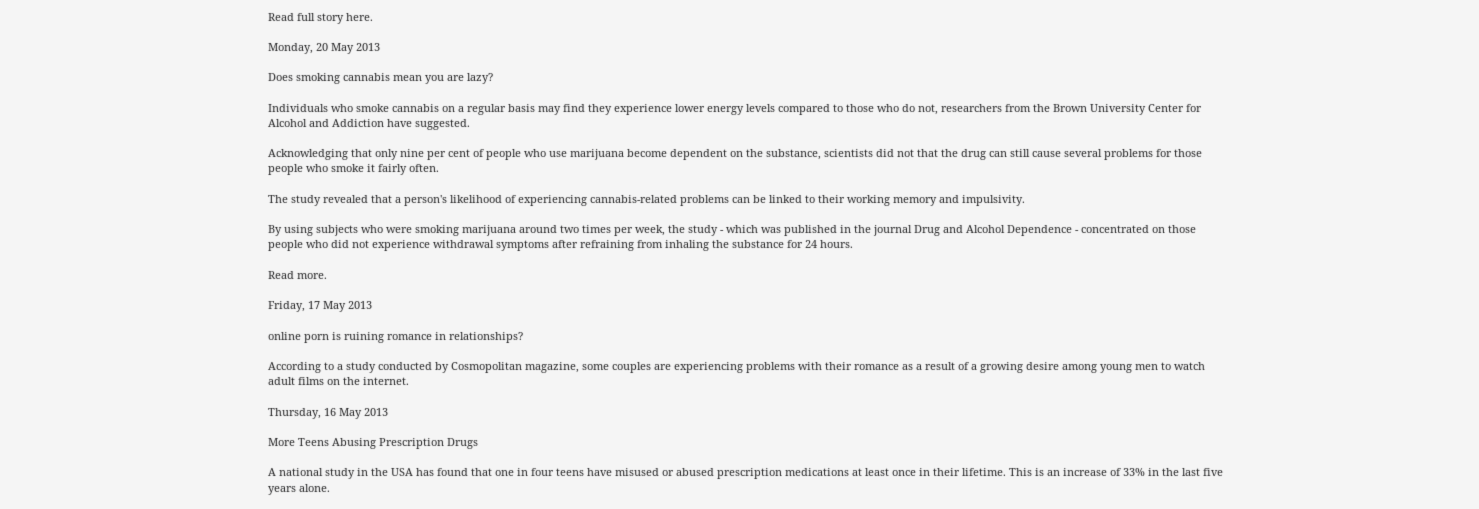Read full story here.

Monday, 20 May 2013

Does smoking cannabis mean you are lazy?

Individuals who smoke cannabis on a regular basis may find they experience lower energy levels compared to those who do not, researchers from the Brown University Center for Alcohol and Addiction have suggested.

Acknowledging that only nine per cent of people who use marijuana become dependent on the substance, scientists did not that the drug can still cause several problems for those people who smoke it fairly often.

The study revealed that a person's likelihood of experiencing cannabis-related problems can be linked to their working memory and impulsivity.

By using subjects who were smoking marijuana around two times per week, the study - which was published in the journal Drug and Alcohol Dependence - concentrated on those people who did not experience withdrawal symptoms after refraining from inhaling the substance for 24 hours.

Read more.

Friday, 17 May 2013

online porn is ruining romance in relationships?

According to a study conducted by Cosmopolitan magazine, some couples are experiencing problems with their romance as a result of a growing desire among young men to watch adult films on the internet.

Thursday, 16 May 2013

More Teens Abusing Prescription Drugs

A national study in the USA has found that one in four teens have misused or abused prescription medications at least once in their lifetime. This is an increase of 33% in the last five years alone.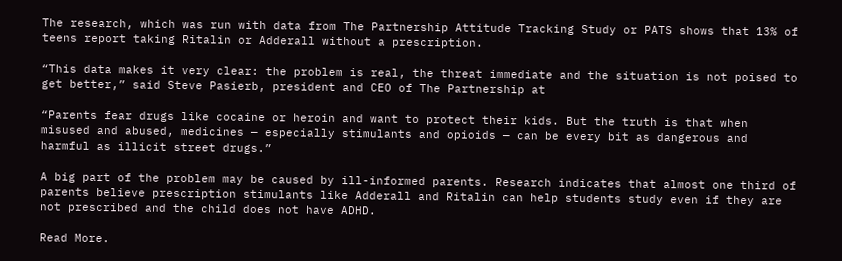The research, which was run with data from The Partnership Attitude Tracking Study or PATS shows that 13% of teens report taking Ritalin or Adderall without a prescription.

“This data makes it very clear: the problem is real, the threat immediate and the situation is not poised to get better,” said Steve Pasierb, president and CEO of The Partnership at

“Parents fear drugs like cocaine or heroin and want to protect their kids. But the truth is that when misused and abused, medicines — especially stimulants and opioids — can be every bit as dangerous and harmful as illicit street drugs.”

A big part of the problem may be caused by ill-informed parents. Research indicates that almost one third of parents believe prescription stimulants like Adderall and Ritalin can help students study even if they are not prescribed and the child does not have ADHD.

Read More.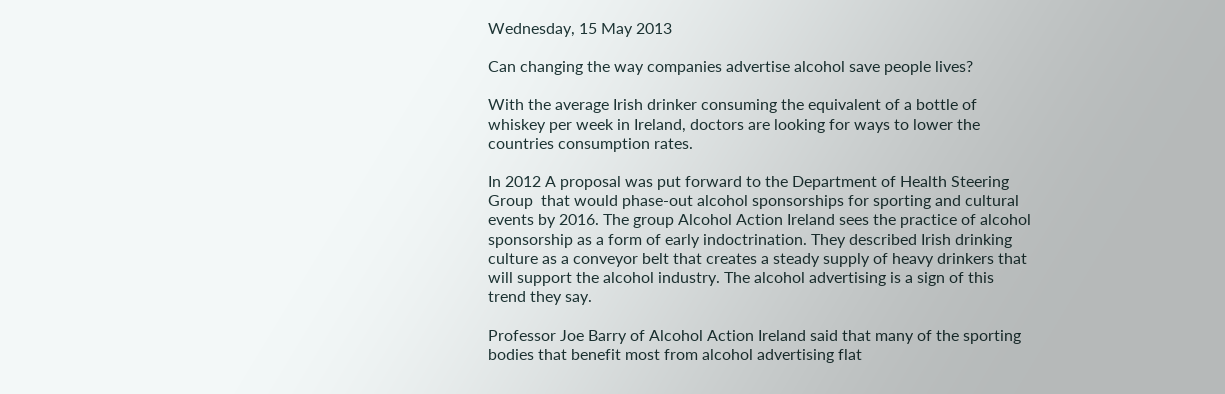Wednesday, 15 May 2013

Can changing the way companies advertise alcohol save people lives?

With the average Irish drinker consuming the equivalent of a bottle of whiskey per week in Ireland, doctors are looking for ways to lower the countries consumption rates.

In 2012 A proposal was put forward to the Department of Health Steering Group  that would phase-out alcohol sponsorships for sporting and cultural events by 2016. The group Alcohol Action Ireland sees the practice of alcohol sponsorship as a form of early indoctrination. They described Irish drinking culture as a conveyor belt that creates a steady supply of heavy drinkers that will support the alcohol industry. The alcohol advertising is a sign of this trend they say.

Professor Joe Barry of Alcohol Action Ireland said that many of the sporting bodies that benefit most from alcohol advertising flat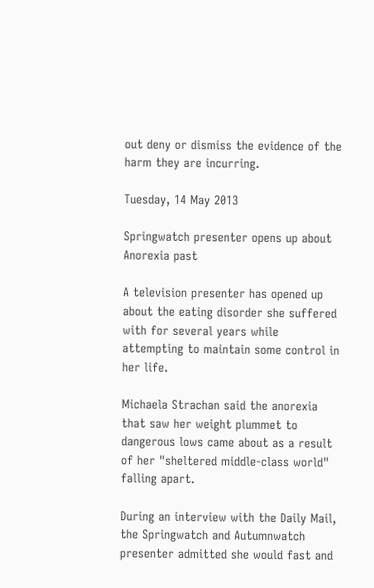out deny or dismiss the evidence of the harm they are incurring.

Tuesday, 14 May 2013

Springwatch presenter opens up about Anorexia past

A television presenter has opened up about the eating disorder she suffered with for several years while attempting to maintain some control in her life.

Michaela Strachan said the anorexia that saw her weight plummet to dangerous lows came about as a result of her "sheltered middle-class world" falling apart.

During an interview with the Daily Mail, the Springwatch and Autumnwatch presenter admitted she would fast and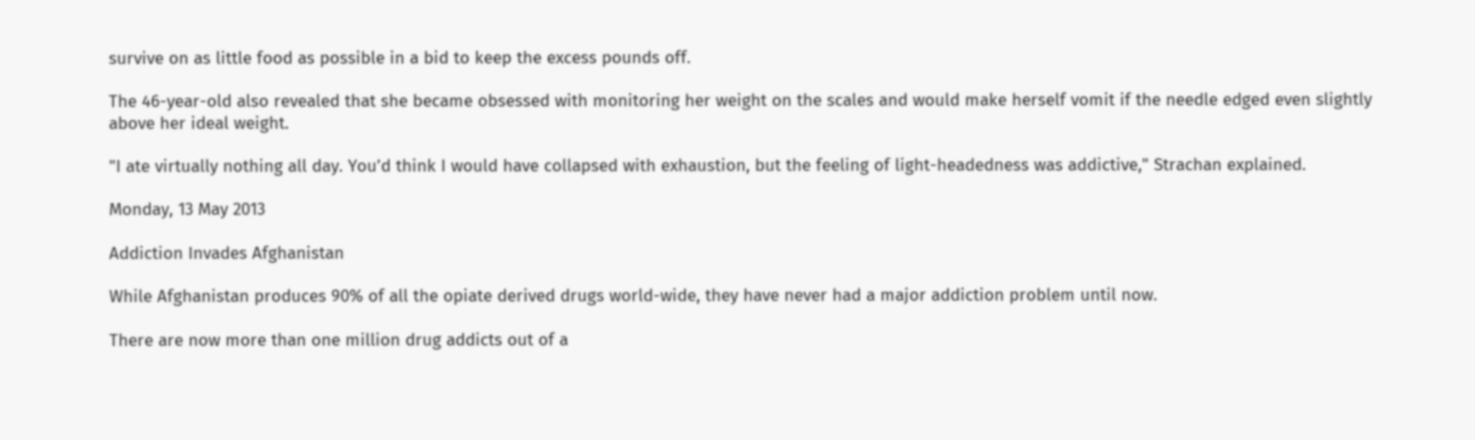survive on as little food as possible in a bid to keep the excess pounds off.

The 46-year-old also revealed that she became obsessed with monitoring her weight on the scales and would make herself vomit if the needle edged even slightly above her ideal weight.

"I ate virtually nothing all day. You’d think I would have collapsed with exhaustion, but the feeling of light-headedness was addictive," Strachan explained.

Monday, 13 May 2013

Addiction Invades Afghanistan

While Afghanistan produces 90% of all the opiate derived drugs world-wide, they have never had a major addiction problem until now.

There are now more than one million drug addicts out of a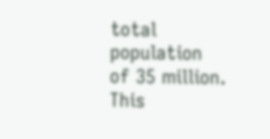total population of 35 million. This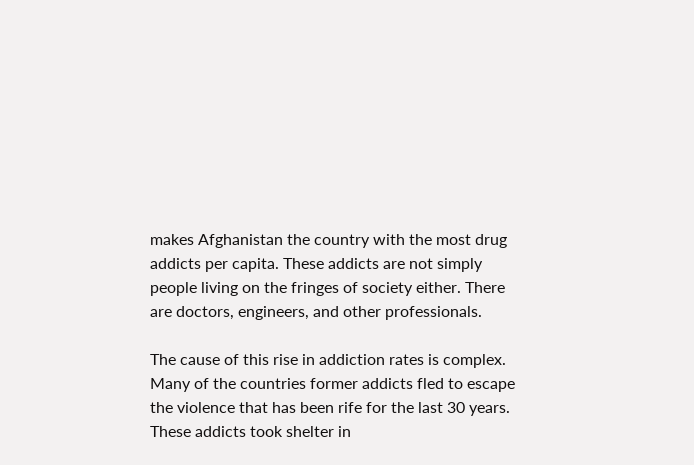makes Afghanistan the country with the most drug addicts per capita. These addicts are not simply people living on the fringes of society either. There are doctors, engineers, and other professionals.

The cause of this rise in addiction rates is complex. Many of the countries former addicts fled to escape the violence that has been rife for the last 30 years. These addicts took shelter in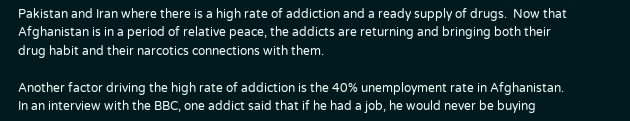Pakistan and Iran where there is a high rate of addiction and a ready supply of drugs.  Now that Afghanistan is in a period of relative peace, the addicts are returning and bringing both their drug habit and their narcotics connections with them.

Another factor driving the high rate of addiction is the 40% unemployment rate in Afghanistan. In an interview with the BBC, one addict said that if he had a job, he would never be buying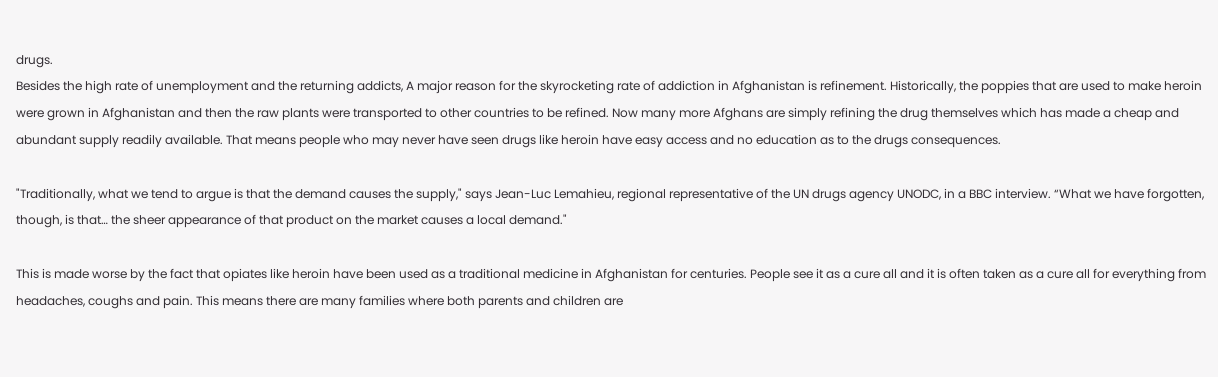drugs.
Besides the high rate of unemployment and the returning addicts, A major reason for the skyrocketing rate of addiction in Afghanistan is refinement. Historically, the poppies that are used to make heroin were grown in Afghanistan and then the raw plants were transported to other countries to be refined. Now many more Afghans are simply refining the drug themselves which has made a cheap and abundant supply readily available. That means people who may never have seen drugs like heroin have easy access and no education as to the drugs consequences.

"Traditionally, what we tend to argue is that the demand causes the supply," says Jean-Luc Lemahieu, regional representative of the UN drugs agency UNODC, in a BBC interview. “What we have forgotten, though, is that… the sheer appearance of that product on the market causes a local demand."

This is made worse by the fact that opiates like heroin have been used as a traditional medicine in Afghanistan for centuries. People see it as a cure all and it is often taken as a cure all for everything from headaches, coughs and pain. This means there are many families where both parents and children are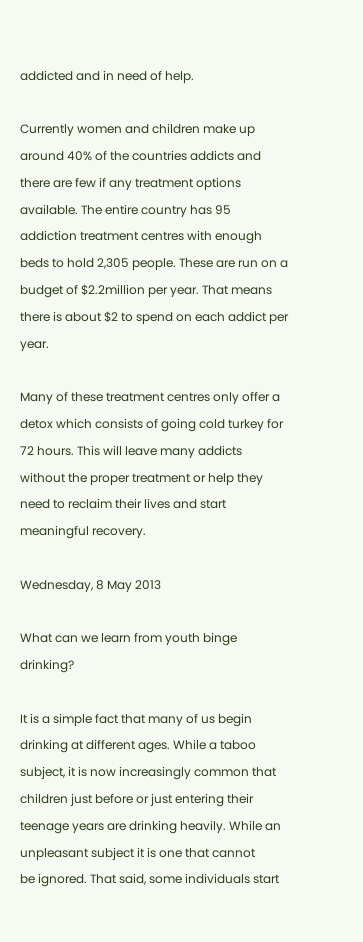addicted and in need of help.

Currently women and children make up around 40% of the countries addicts and there are few if any treatment options available. The entire country has 95 addiction treatment centres with enough beds to hold 2,305 people. These are run on a budget of $2.2million per year. That means there is about $2 to spend on each addict per year.

Many of these treatment centres only offer a detox which consists of going cold turkey for 72 hours. This will leave many addicts without the proper treatment or help they need to reclaim their lives and start meaningful recovery.

Wednesday, 8 May 2013

What can we learn from youth binge drinking?

It is a simple fact that many of us begin drinking at different ages. While a taboo
subject, it is now increasingly common that children just before or just entering their
teenage years are drinking heavily. While an unpleasant subject it is one that cannot
be ignored. That said, some individuals start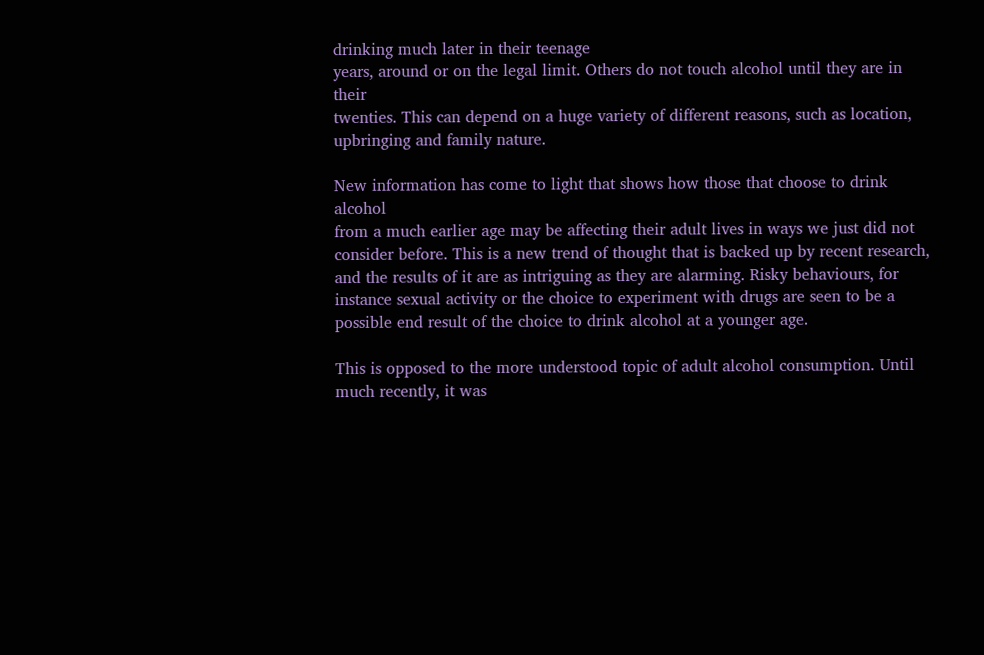drinking much later in their teenage
years, around or on the legal limit. Others do not touch alcohol until they are in their
twenties. This can depend on a huge variety of different reasons, such as location,
upbringing and family nature.

New information has come to light that shows how those that choose to drink alcohol
from a much earlier age may be affecting their adult lives in ways we just did not
consider before. This is a new trend of thought that is backed up by recent research,
and the results of it are as intriguing as they are alarming. Risky behaviours, for
instance sexual activity or the choice to experiment with drugs are seen to be a
possible end result of the choice to drink alcohol at a younger age.

This is opposed to the more understood topic of adult alcohol consumption. Until
much recently, it was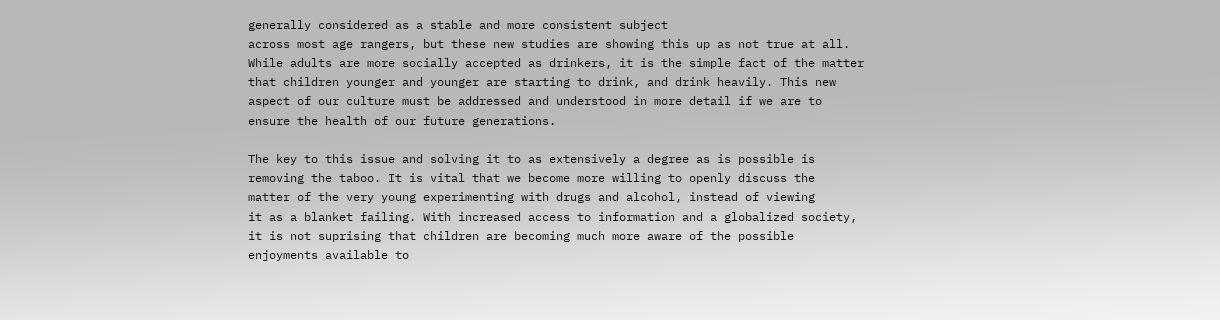generally considered as a stable and more consistent subject
across most age rangers, but these new studies are showing this up as not true at all.
While adults are more socially accepted as drinkers, it is the simple fact of the matter
that children younger and younger are starting to drink, and drink heavily. This new
aspect of our culture must be addressed and understood in more detail if we are to
ensure the health of our future generations.

The key to this issue and solving it to as extensively a degree as is possible is
removing the taboo. It is vital that we become more willing to openly discuss the
matter of the very young experimenting with drugs and alcohol, instead of viewing
it as a blanket failing. With increased access to information and a globalized society,
it is not suprising that children are becoming much more aware of the possible
enjoyments available to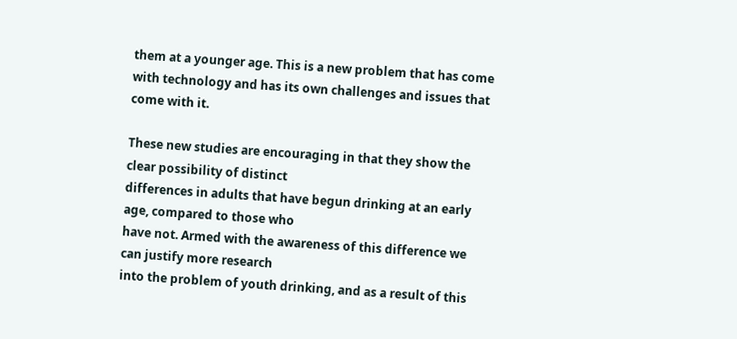them at a younger age. This is a new problem that has come
with technology and has its own challenges and issues that come with it.

These new studies are encouraging in that they show the clear possibility of distinct
differences in adults that have begun drinking at an early age, compared to those who
have not. Armed with the awareness of this difference we can justify more research
into the problem of youth drinking, and as a result of this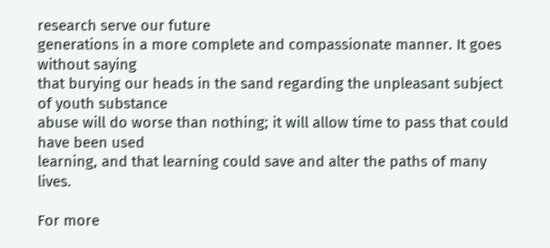research serve our future
generations in a more complete and compassionate manner. It goes without saying
that burying our heads in the sand regarding the unpleasant subject of youth substance
abuse will do worse than nothing; it will allow time to pass that could have been used
learning, and that learning could save and alter the paths of many lives.

For more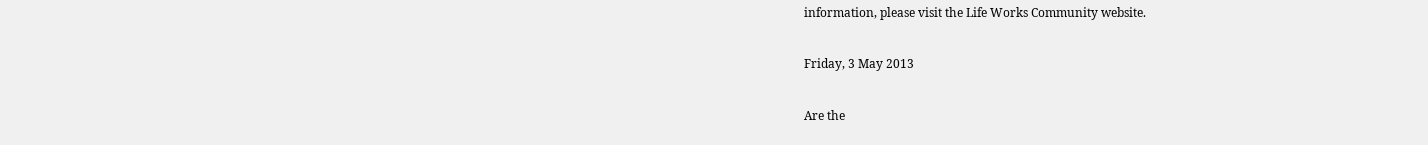information, please visit the Life Works Community website.

Friday, 3 May 2013

Are the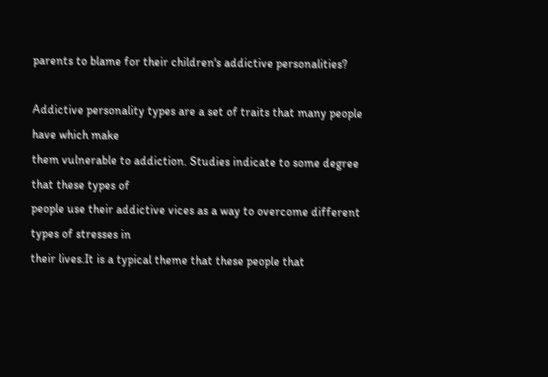parents to blame for their children's addictive personalities?

Addictive personality types are a set of traits that many people have which make
them vulnerable to addiction. Studies indicate to some degree that these types of
people use their addictive vices as a way to overcome different types of stresses in
their lives.It is a typical theme that these people that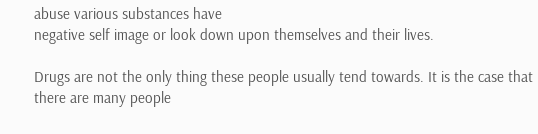abuse various substances have
negative self image or look down upon themselves and their lives.

Drugs are not the only thing these people usually tend towards. It is the case that
there are many people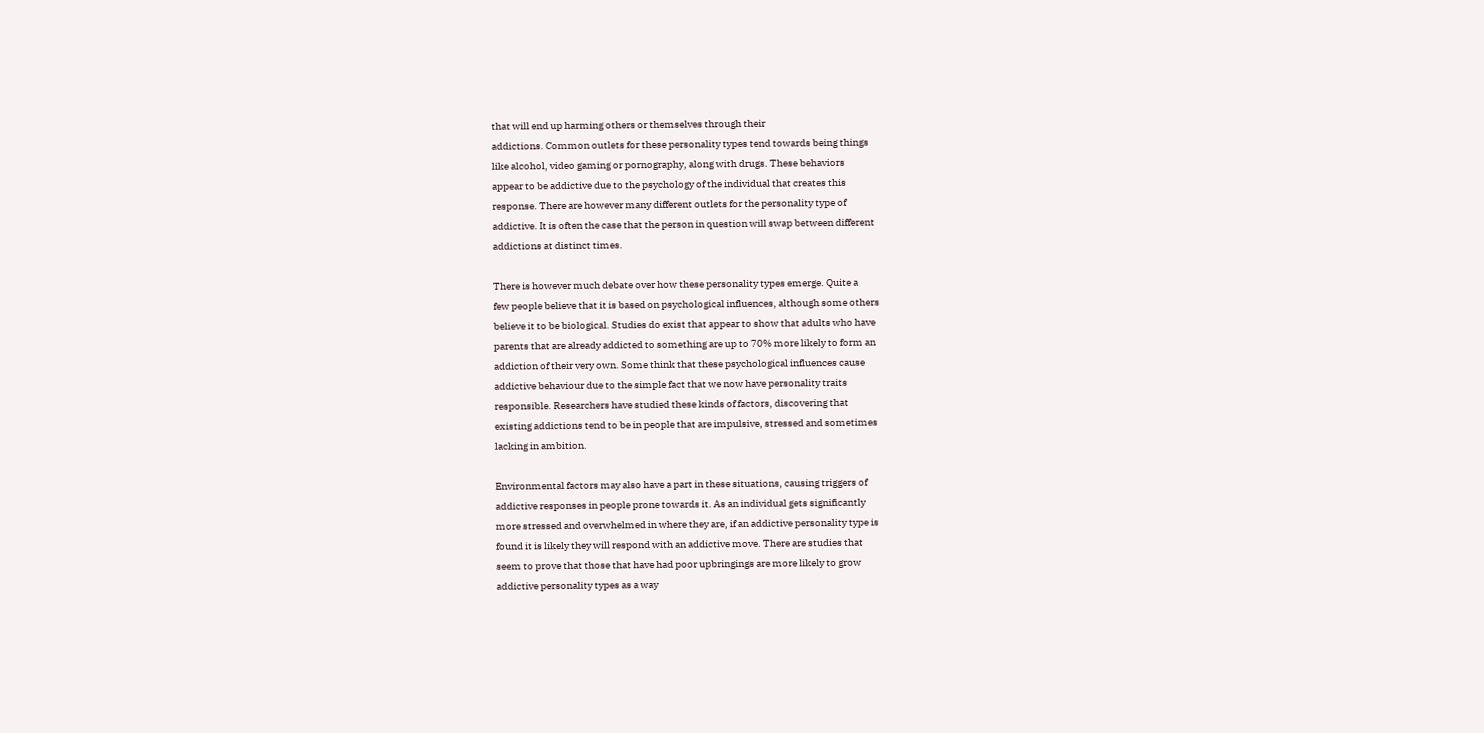that will end up harming others or themselves through their
addictions. Common outlets for these personality types tend towards being things
like alcohol, video gaming or pornography, along with drugs. These behaviors
appear to be addictive due to the psychology of the individual that creates this
response. There are however many different outlets for the personality type of
addictive. It is often the case that the person in question will swap between different
addictions at distinct times.

There is however much debate over how these personality types emerge. Quite a
few people believe that it is based on psychological influences, although some others
believe it to be biological. Studies do exist that appear to show that adults who have
parents that are already addicted to something are up to 70% more likely to form an
addiction of their very own. Some think that these psychological influences cause
addictive behaviour due to the simple fact that we now have personality traits
responsible. Researchers have studied these kinds of factors, discovering that
existing addictions tend to be in people that are impulsive, stressed and sometimes
lacking in ambition.

Environmental factors may also have a part in these situations, causing triggers of
addictive responses in people prone towards it. As an individual gets significantly
more stressed and overwhelmed in where they are, if an addictive personality type is
found it is likely they will respond with an addictive move. There are studies that
seem to prove that those that have had poor upbringings are more likely to grow
addictive personality types as a way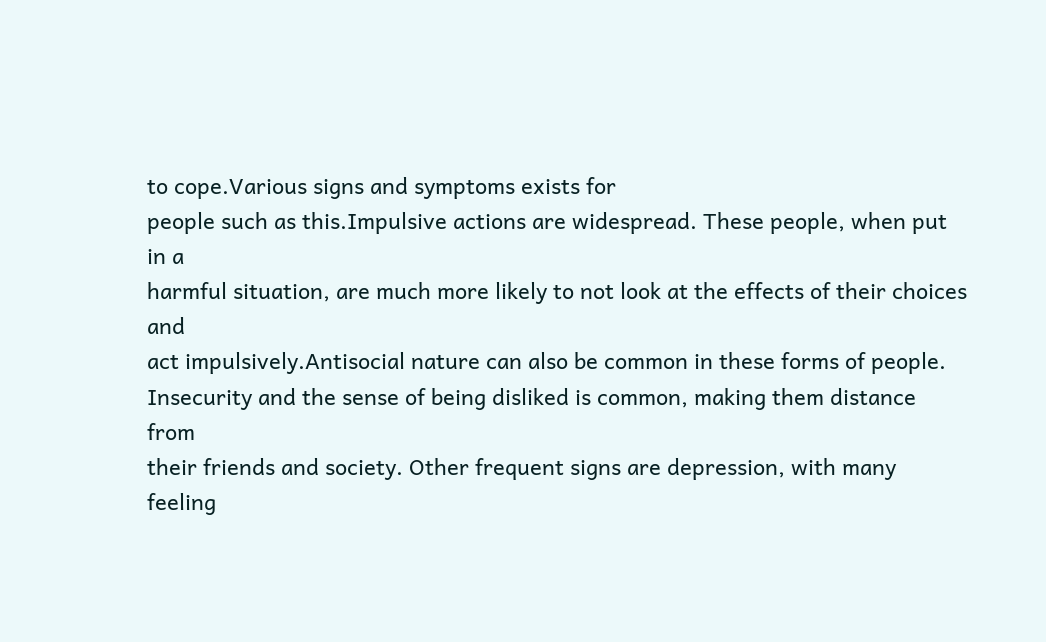to cope.Various signs and symptoms exists for
people such as this.Impulsive actions are widespread. These people, when put in a
harmful situation, are much more likely to not look at the effects of their choices and
act impulsively.Antisocial nature can also be common in these forms of people.
Insecurity and the sense of being disliked is common, making them distance from
their friends and society. Other frequent signs are depression, with many feeling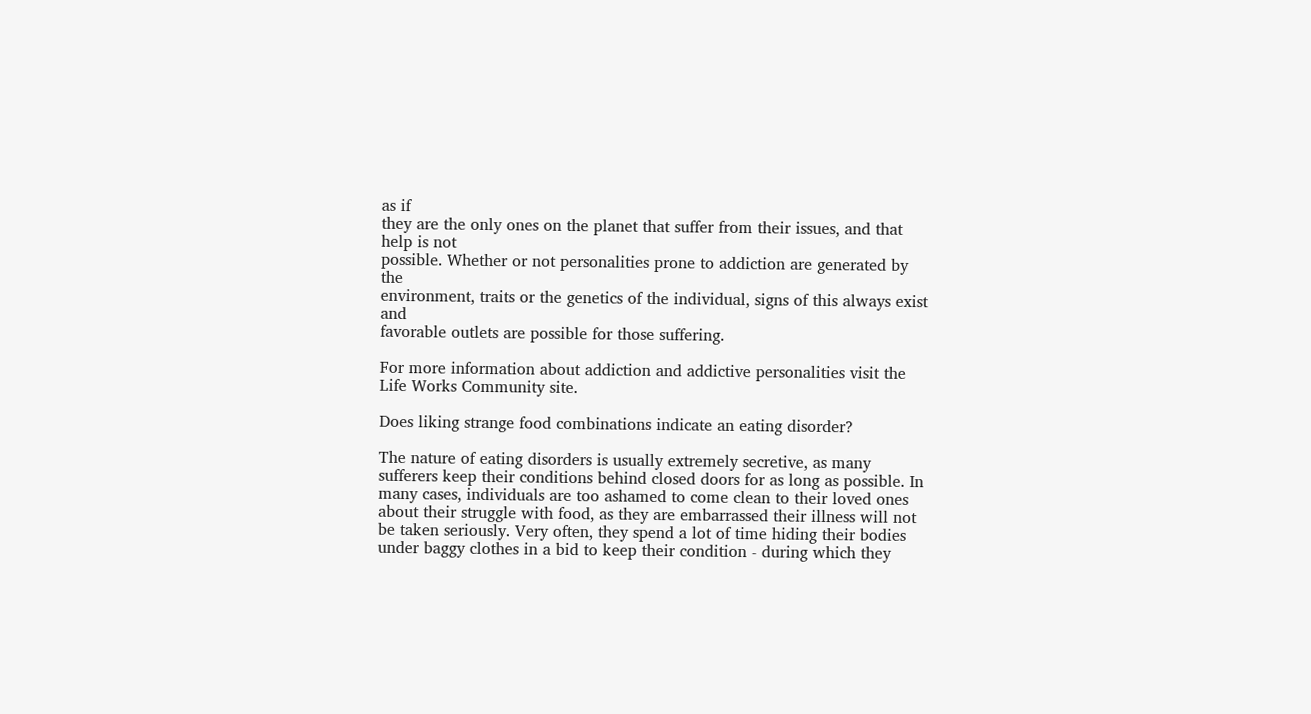as if
they are the only ones on the planet that suffer from their issues, and that help is not
possible. Whether or not personalities prone to addiction are generated by the
environment, traits or the genetics of the individual, signs of this always exist and
favorable outlets are possible for those suffering.

For more information about addiction and addictive personalities visit the Life Works Community site.

Does liking strange food combinations indicate an eating disorder?

The nature of eating disorders is usually extremely secretive, as many sufferers keep their conditions behind closed doors for as long as possible. In many cases, individuals are too ashamed to come clean to their loved ones about their struggle with food, as they are embarrassed their illness will not be taken seriously. Very often, they spend a lot of time hiding their bodies under baggy clothes in a bid to keep their condition - during which they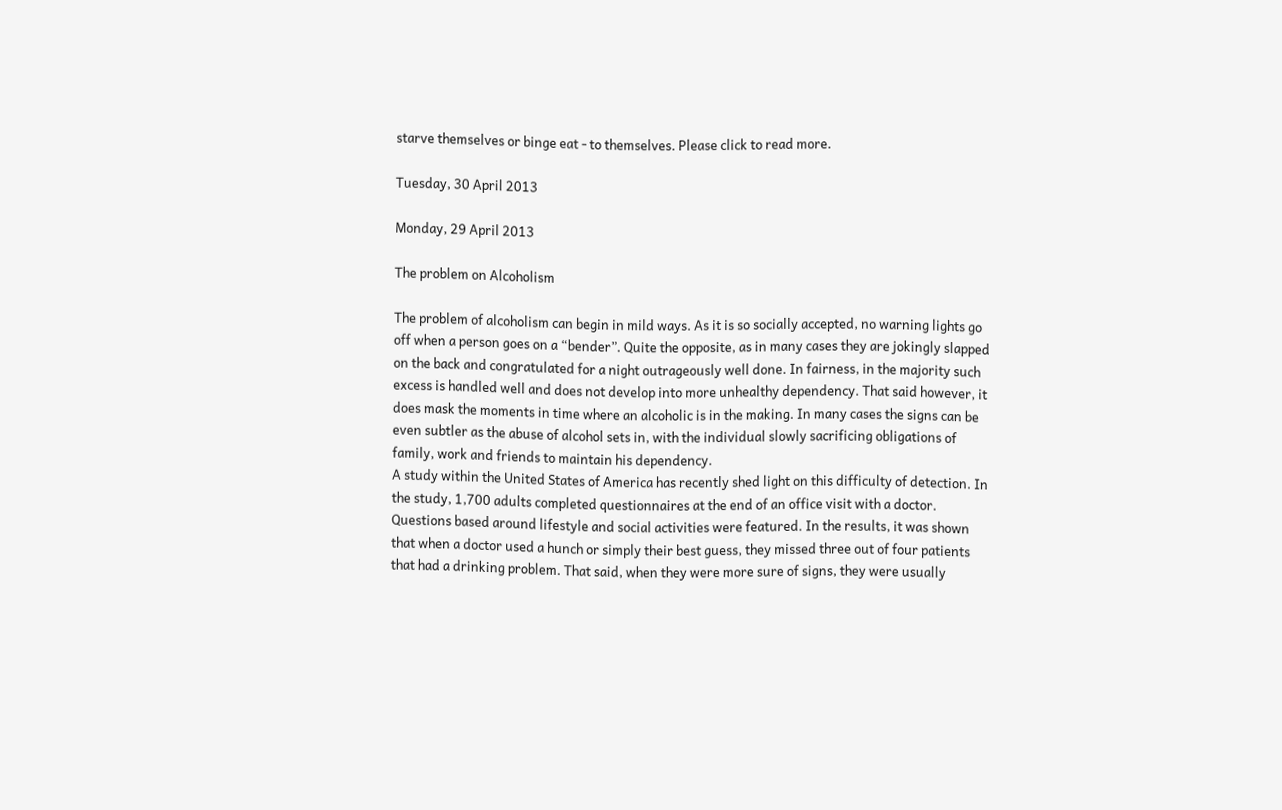starve themselves or binge eat - to themselves. Please click to read more.

Tuesday, 30 April 2013

Monday, 29 April 2013

The problem on Alcoholism

The problem of alcoholism can begin in mild ways. As it is so socially accepted, no warning lights go off when a person goes on a “bender”. Quite the opposite, as in many cases they are jokingly slapped on the back and congratulated for a night outrageously well done. In fairness, in the majority such excess is handled well and does not develop into more unhealthy dependency. That said however, it does mask the moments in time where an alcoholic is in the making. In many cases the signs can be even subtler as the abuse of alcohol sets in, with the individual slowly sacrificing obligations of family, work and friends to maintain his dependency.
A study within the United States of America has recently shed light on this difficulty of detection. In the study, 1,700 adults completed questionnaires at the end of an office visit with a doctor. Questions based around lifestyle and social activities were featured. In the results, it was shown that when a doctor used a hunch or simply their best guess, they missed three out of four patients that had a drinking problem. That said, when they were more sure of signs, they were usually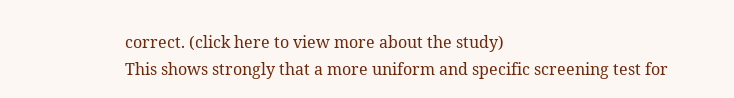correct. (click here to view more about the study)
This shows strongly that a more uniform and specific screening test for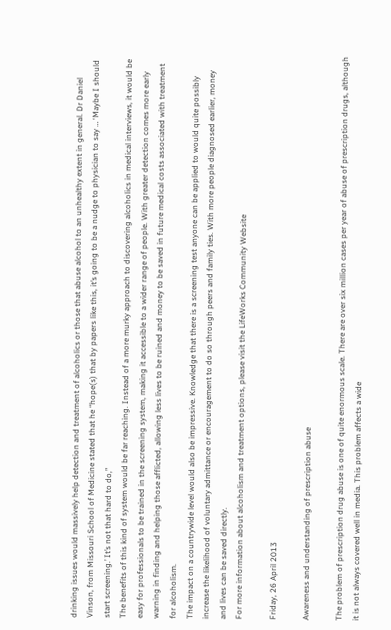drinking issues would massively help detection and treatment of alcoholics or those that abuse alcohol to an unhealthy extent in general. Dr Daniel Vinson, from Missouri School of Medicine stated that he “hope(s) that by papers like this, it’s going to be a nudge to physician to say … ‘Maybe I should start screening.’ It’s not that hard to do,”
The benefits of this kind of system would be far reaching. Instead of a more murky approach to discovering alcoholics in medical interviews, it would be easy for professionals to be trained in the screening system, making it accessible to a wider range of people. With greater detection comes more early warning in finding and helping those afflicted, allowing less lives to be ruined and money to be saved in future medical costs associated with treatment for alcoholism.
The impact on a countrywide level would also be impressive. Knowledge that there is a screening test anyone can be applied to would quite possibly increase the likelihood of voluntary admittance or encouragement to do so through peers and family ties. With more people diagnosed earlier, money and lives can be saved directly.
For more information about alcoholism and treatment options, please visit the LifeWorks Community Website

Friday, 26 April 2013

Awareness and understanding of prescription abuse

The problem of prescription drug abuse is one of quite enormous scale. There are over six million cases per year of abuse of prescription drugs, although it is not always covered well in media. This problem affects a wide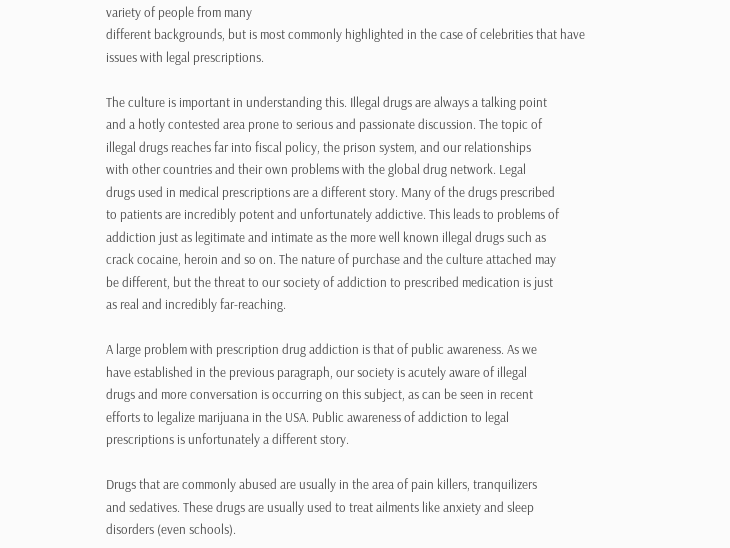variety of people from many
different backgrounds, but is most commonly highlighted in the case of celebrities that have issues with legal prescriptions.

The culture is important in understanding this. Illegal drugs are always a talking point
and a hotly contested area prone to serious and passionate discussion. The topic of
illegal drugs reaches far into fiscal policy, the prison system, and our relationships
with other countries and their own problems with the global drug network. Legal
drugs used in medical prescriptions are a different story. Many of the drugs prescribed
to patients are incredibly potent and unfortunately addictive. This leads to problems of
addiction just as legitimate and intimate as the more well known illegal drugs such as
crack cocaine, heroin and so on. The nature of purchase and the culture attached may
be different, but the threat to our society of addiction to prescribed medication is just
as real and incredibly far-reaching.

A large problem with prescription drug addiction is that of public awareness. As we
have established in the previous paragraph, our society is acutely aware of illegal
drugs and more conversation is occurring on this subject, as can be seen in recent
efforts to legalize marijuana in the USA. Public awareness of addiction to legal
prescriptions is unfortunately a different story.

Drugs that are commonly abused are usually in the area of pain killers, tranquilizers
and sedatives. These drugs are usually used to treat ailments like anxiety and sleep
disorders (even schools).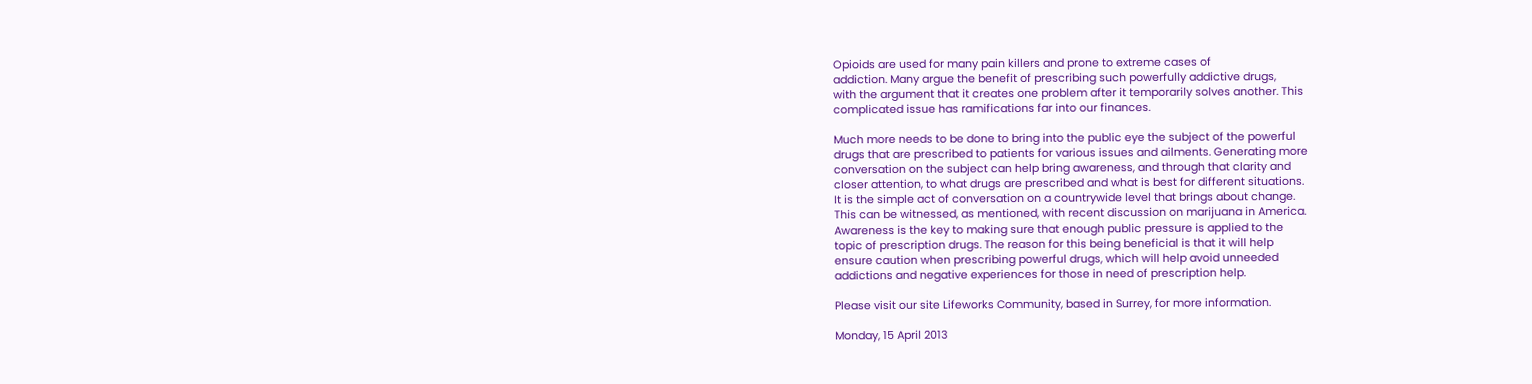Opioids are used for many pain killers and prone to extreme cases of
addiction. Many argue the benefit of prescribing such powerfully addictive drugs,
with the argument that it creates one problem after it temporarily solves another. This
complicated issue has ramifications far into our finances.

Much more needs to be done to bring into the public eye the subject of the powerful
drugs that are prescribed to patients for various issues and ailments. Generating more
conversation on the subject can help bring awareness, and through that clarity and
closer attention, to what drugs are prescribed and what is best for different situations.
It is the simple act of conversation on a countrywide level that brings about change.
This can be witnessed, as mentioned, with recent discussion on marijuana in America.
Awareness is the key to making sure that enough public pressure is applied to the
topic of prescription drugs. The reason for this being beneficial is that it will help
ensure caution when prescribing powerful drugs, which will help avoid unneeded
addictions and negative experiences for those in need of prescription help.

Please visit our site Lifeworks Community, based in Surrey, for more information.

Monday, 15 April 2013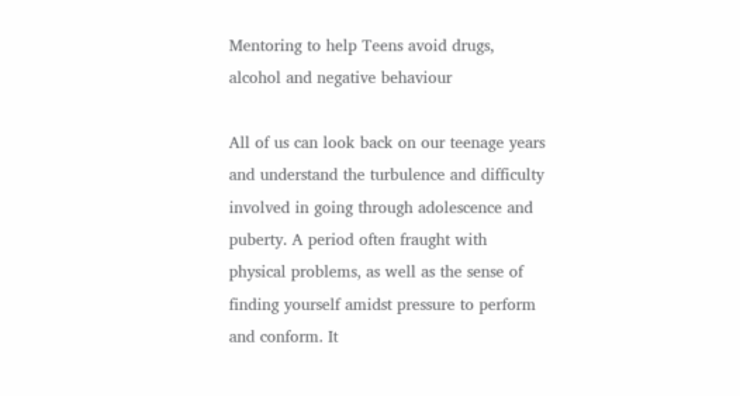Mentoring to help Teens avoid drugs, alcohol and negative behaviour

All of us can look back on our teenage years and understand the turbulence and difficulty involved in going through adolescence and puberty. A period often fraught with physical problems, as well as the sense of finding yourself amidst pressure to perform and conform. It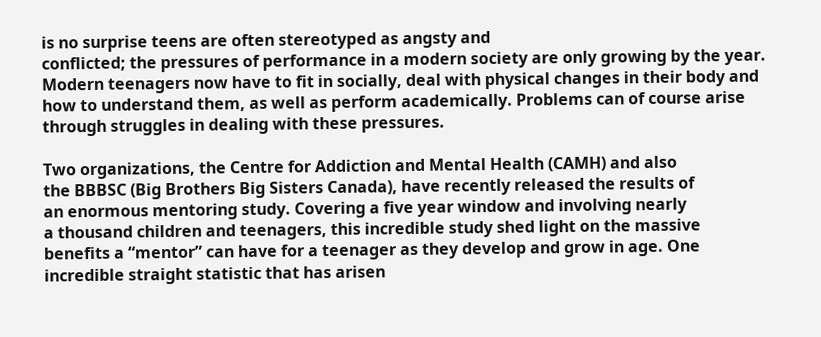is no surprise teens are often stereotyped as angsty and
conflicted; the pressures of performance in a modern society are only growing by the year. Modern teenagers now have to fit in socially, deal with physical changes in their body and how to understand them, as well as perform academically. Problems can of course arise through struggles in dealing with these pressures.

Two organizations, the Centre for Addiction and Mental Health (CAMH) and also
the BBBSC (Big Brothers Big Sisters Canada), have recently released the results of
an enormous mentoring study. Covering a five year window and involving nearly
a thousand children and teenagers, this incredible study shed light on the massive
benefits a “mentor” can have for a teenager as they develop and grow in age. One
incredible straight statistic that has arisen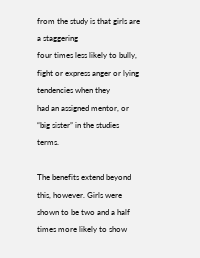from the study is that girls are a staggering
four times less likely to bully, fight or express anger or lying tendencies when they
had an assigned mentor, or “big sister” in the studies terms.

The benefits extend beyond this, however. Girls were shown to be two and a half
times more likely to show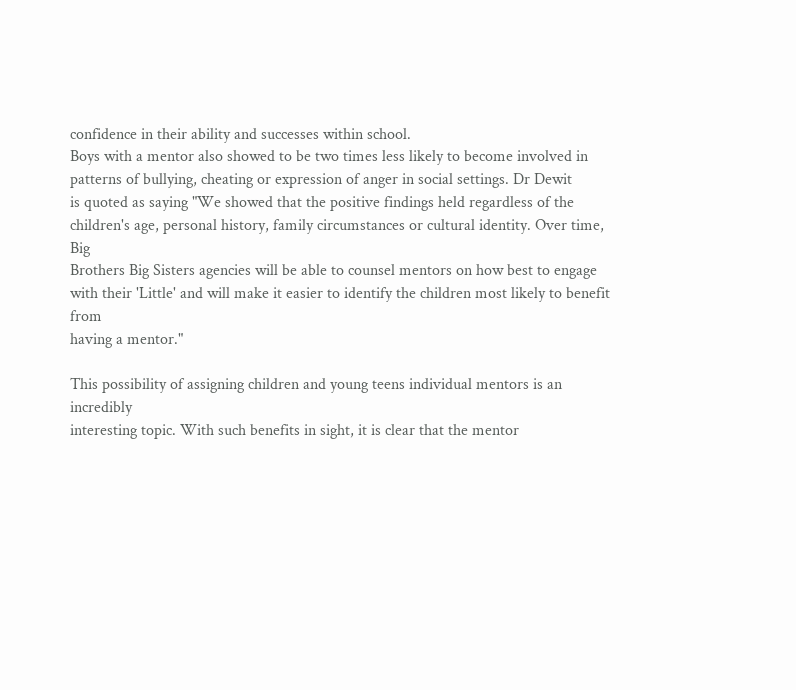confidence in their ability and successes within school.
Boys with a mentor also showed to be two times less likely to become involved in
patterns of bullying, cheating or expression of anger in social settings. Dr Dewit
is quoted as saying "We showed that the positive findings held regardless of the
children's age, personal history, family circumstances or cultural identity. Over time, Big
Brothers Big Sisters agencies will be able to counsel mentors on how best to engage
with their 'Little' and will make it easier to identify the children most likely to benefit from
having a mentor."

This possibility of assigning children and young teens individual mentors is an incredibly
interesting topic. With such benefits in sight, it is clear that the mentor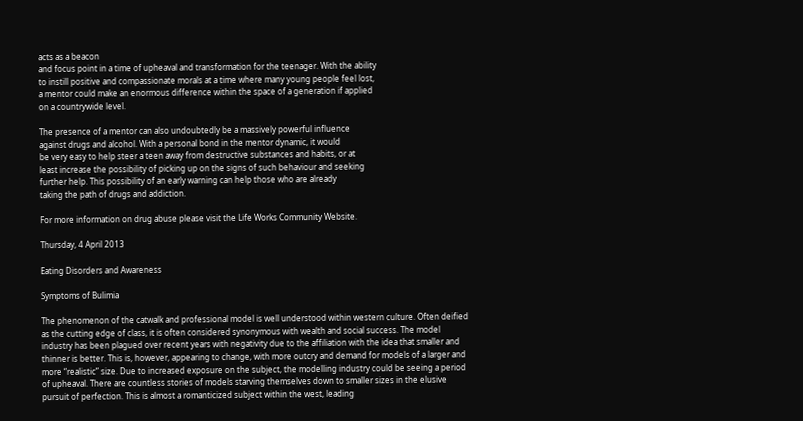acts as a beacon
and focus point in a time of upheaval and transformation for the teenager. With the ability
to instill positive and compassionate morals at a time where many young people feel lost,
a mentor could make an enormous difference within the space of a generation if applied
on a countrywide level.

The presence of a mentor can also undoubtedly be a massively powerful influence
against drugs and alcohol. With a personal bond in the mentor dynamic, it would
be very easy to help steer a teen away from destructive substances and habits, or at
least increase the possibility of picking up on the signs of such behaviour and seeking
further help. This possibility of an early warning can help those who are already
taking the path of drugs and addiction.

For more information on drug abuse please visit the Life Works Community Website.

Thursday, 4 April 2013

Eating Disorders and Awareness

Symptoms of Bulimia

The phenomenon of the catwalk and professional model is well understood within western culture. Often deified as the cutting edge of class, it is often considered synonymous with wealth and social success. The model industry has been plagued over recent years with negativity due to the affiliation with the idea that smaller and thinner is better. This is, however, appearing to change, with more outcry and demand for models of a larger and more “realistic” size. Due to increased exposure on the subject, the modelling industry could be seeing a period of upheaval. There are countless stories of models starving themselves down to smaller sizes in the elusive pursuit of perfection. This is almost a romanticized subject within the west, leading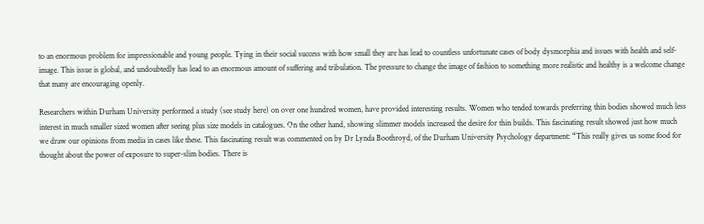to an enormous problem for impressionable and young people. Tying in their social success with how small they are has lead to countless unfortunate cases of body dysmorphia and issues with health and self-image. This issue is global, and undoubtedly has lead to an enormous amount of suffering and tribulation. The pressure to change the image of fashion to something more realistic and healthy is a welcome change that many are encouraging openly.

Researchers within Durham University performed a study (see study here) on over one hundred women, have provided interesting results. Women who tended towards preferring thin bodies showed much less interest in much smaller sized women after seeing plus size models in catalogues. On the other hand, showing slimmer models increased the desire for thin builds. This fascinating result showed just how much we draw our opinions from media in cases like these. This fascinating result was commented on by Dr Lynda Boothroyd, of the Durham University Psychology department: “This really gives us some food for thought about the power of exposure to super-slim bodies. There is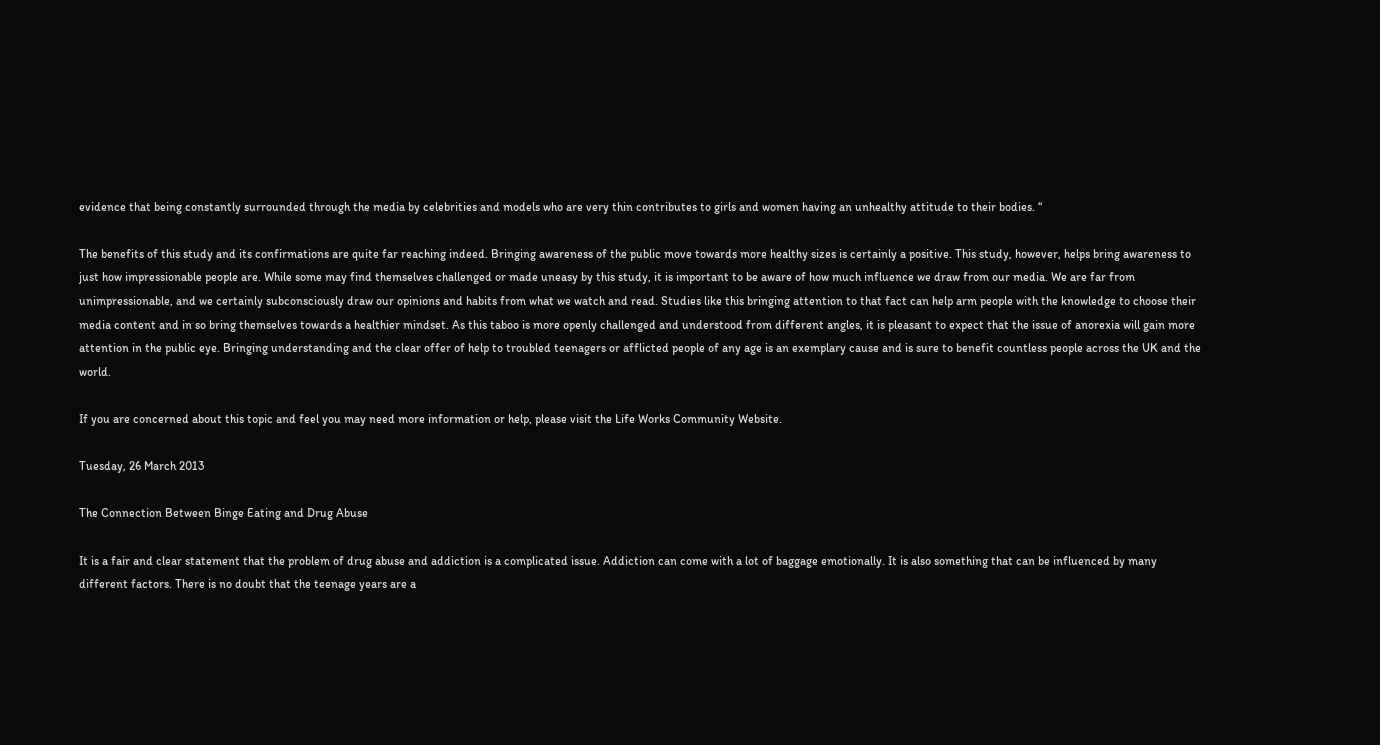evidence that being constantly surrounded through the media by celebrities and models who are very thin contributes to girls and women having an unhealthy attitude to their bodies. “

The benefits of this study and its confirmations are quite far reaching indeed. Bringing awareness of the public move towards more healthy sizes is certainly a positive. This study, however, helps bring awareness to just how impressionable people are. While some may find themselves challenged or made uneasy by this study, it is important to be aware of how much influence we draw from our media. We are far from unimpressionable, and we certainly subconsciously draw our opinions and habits from what we watch and read. Studies like this bringing attention to that fact can help arm people with the knowledge to choose their media content and in so bring themselves towards a healthier mindset. As this taboo is more openly challenged and understood from different angles, it is pleasant to expect that the issue of anorexia will gain more attention in the public eye. Bringing understanding and the clear offer of help to troubled teenagers or afflicted people of any age is an exemplary cause and is sure to benefit countless people across the UK and the world.

If you are concerned about this topic and feel you may need more information or help, please visit the Life Works Community Website.

Tuesday, 26 March 2013

The Connection Between Binge Eating and Drug Abuse

It is a fair and clear statement that the problem of drug abuse and addiction is a complicated issue. Addiction can come with a lot of baggage emotionally. It is also something that can be influenced by many different factors. There is no doubt that the teenage years are a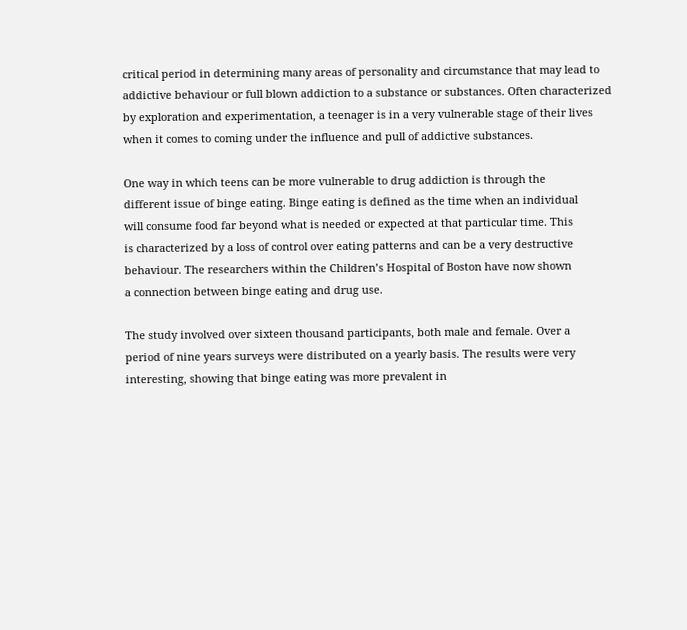critical period in determining many areas of personality and circumstance that may lead to addictive behaviour or full blown addiction to a substance or substances. Often characterized by exploration and experimentation, a teenager is in a very vulnerable stage of their lives when it comes to coming under the influence and pull of addictive substances.

One way in which teens can be more vulnerable to drug addiction is through the
different issue of binge eating. Binge eating is defined as the time when an individual
will consume food far beyond what is needed or expected at that particular time. This
is characterized by a loss of control over eating patterns and can be a very destructive
behaviour. The researchers within the Children’s Hospital of Boston have now shown
a connection between binge eating and drug use.

The study involved over sixteen thousand participants, both male and female. Over a
period of nine years surveys were distributed on a yearly basis. The results were very
interesting, showing that binge eating was more prevalent in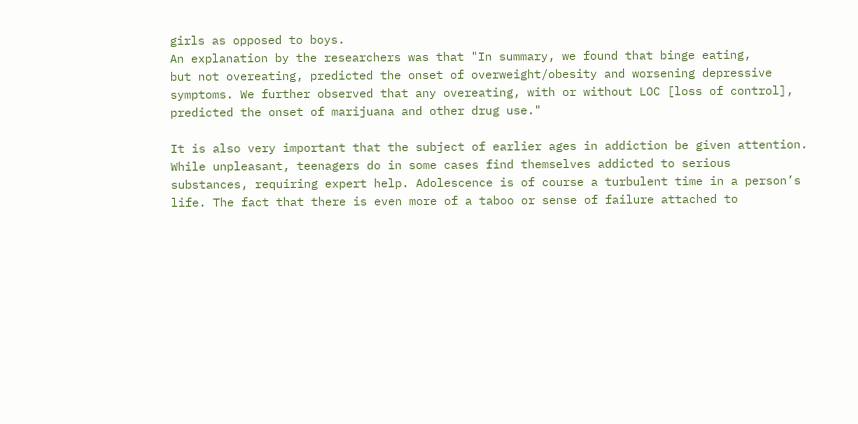girls as opposed to boys.
An explanation by the researchers was that "In summary, we found that binge eating,
but not overeating, predicted the onset of overweight/obesity and worsening depressive
symptoms. We further observed that any overeating, with or without LOC [loss of control], predicted the onset of marijuana and other drug use."

It is also very important that the subject of earlier ages in addiction be given attention.
While unpleasant, teenagers do in some cases find themselves addicted to serious
substances, requiring expert help. Adolescence is of course a turbulent time in a person’s
life. The fact that there is even more of a taboo or sense of failure attached to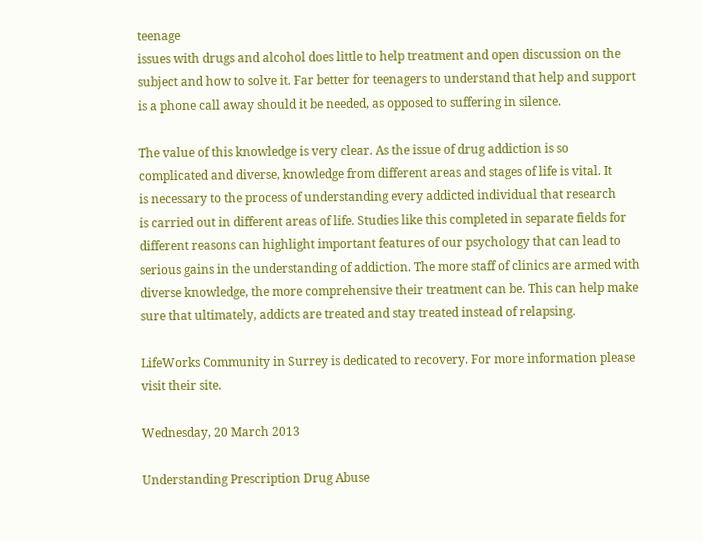teenage
issues with drugs and alcohol does little to help treatment and open discussion on the
subject and how to solve it. Far better for teenagers to understand that help and support
is a phone call away should it be needed, as opposed to suffering in silence.

The value of this knowledge is very clear. As the issue of drug addiction is so
complicated and diverse, knowledge from different areas and stages of life is vital. It
is necessary to the process of understanding every addicted individual that research
is carried out in different areas of life. Studies like this completed in separate fields for
different reasons can highlight important features of our psychology that can lead to
serious gains in the understanding of addiction. The more staff of clinics are armed with
diverse knowledge, the more comprehensive their treatment can be. This can help make
sure that ultimately, addicts are treated and stay treated instead of relapsing.

LifeWorks Community in Surrey is dedicated to recovery. For more information please visit their site.

Wednesday, 20 March 2013

Understanding Prescription Drug Abuse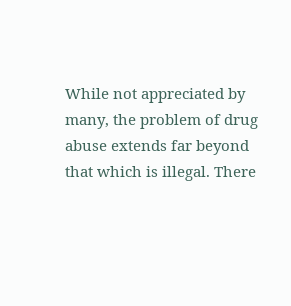While not appreciated by many, the problem of drug abuse extends far beyond that which is illegal. There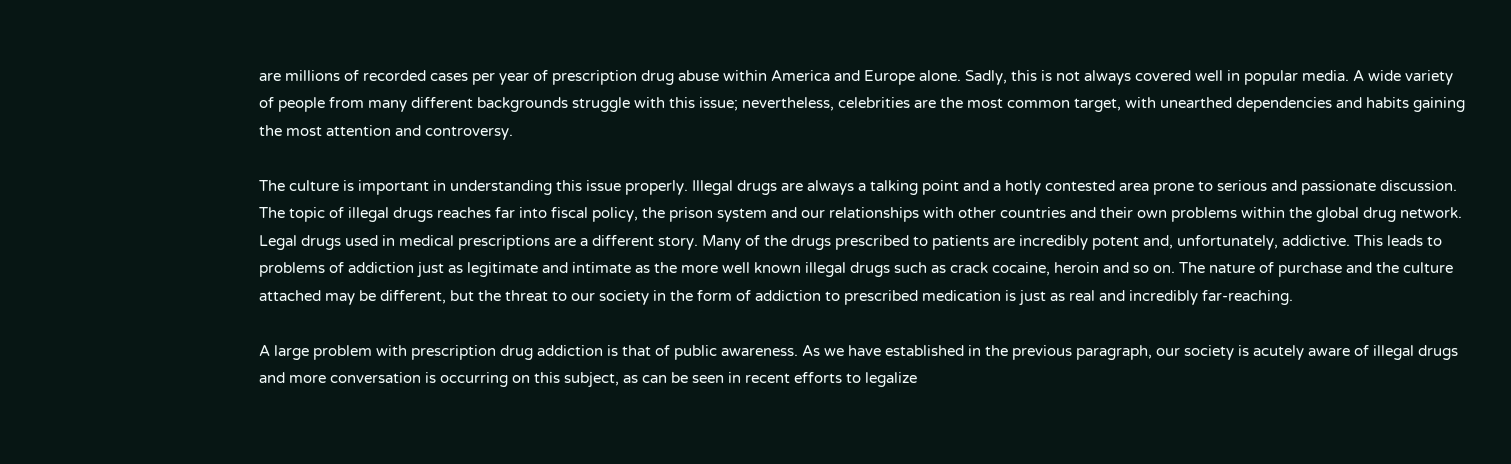are millions of recorded cases per year of prescription drug abuse within America and Europe alone. Sadly, this is not always covered well in popular media. A wide variety of people from many different backgrounds struggle with this issue; nevertheless, celebrities are the most common target, with unearthed dependencies and habits gaining the most attention and controversy.

The culture is important in understanding this issue properly. Illegal drugs are always a talking point and a hotly contested area prone to serious and passionate discussion. The topic of illegal drugs reaches far into fiscal policy, the prison system and our relationships with other countries and their own problems within the global drug network. Legal drugs used in medical prescriptions are a different story. Many of the drugs prescribed to patients are incredibly potent and, unfortunately, addictive. This leads to problems of addiction just as legitimate and intimate as the more well known illegal drugs such as crack cocaine, heroin and so on. The nature of purchase and the culture attached may be different, but the threat to our society in the form of addiction to prescribed medication is just as real and incredibly far-reaching.

A large problem with prescription drug addiction is that of public awareness. As we have established in the previous paragraph, our society is acutely aware of illegal drugs and more conversation is occurring on this subject, as can be seen in recent efforts to legalize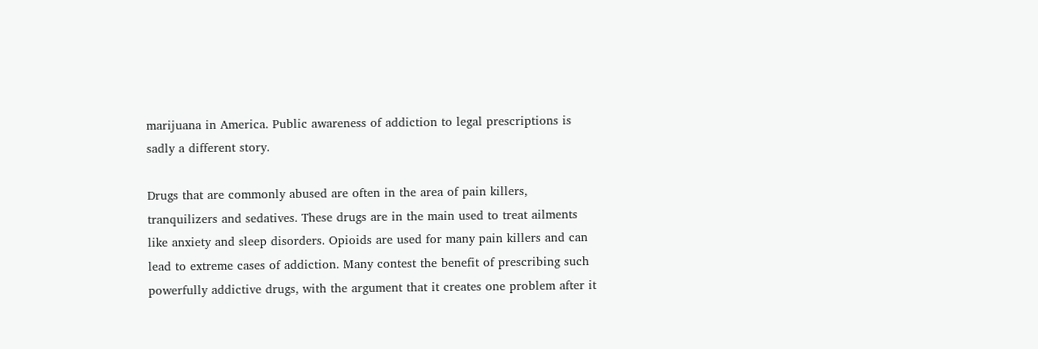marijuana in America. Public awareness of addiction to legal prescriptions is sadly a different story.

Drugs that are commonly abused are often in the area of pain killers, tranquilizers and sedatives. These drugs are in the main used to treat ailments like anxiety and sleep disorders. Opioids are used for many pain killers and can lead to extreme cases of addiction. Many contest the benefit of prescribing such powerfully addictive drugs, with the argument that it creates one problem after it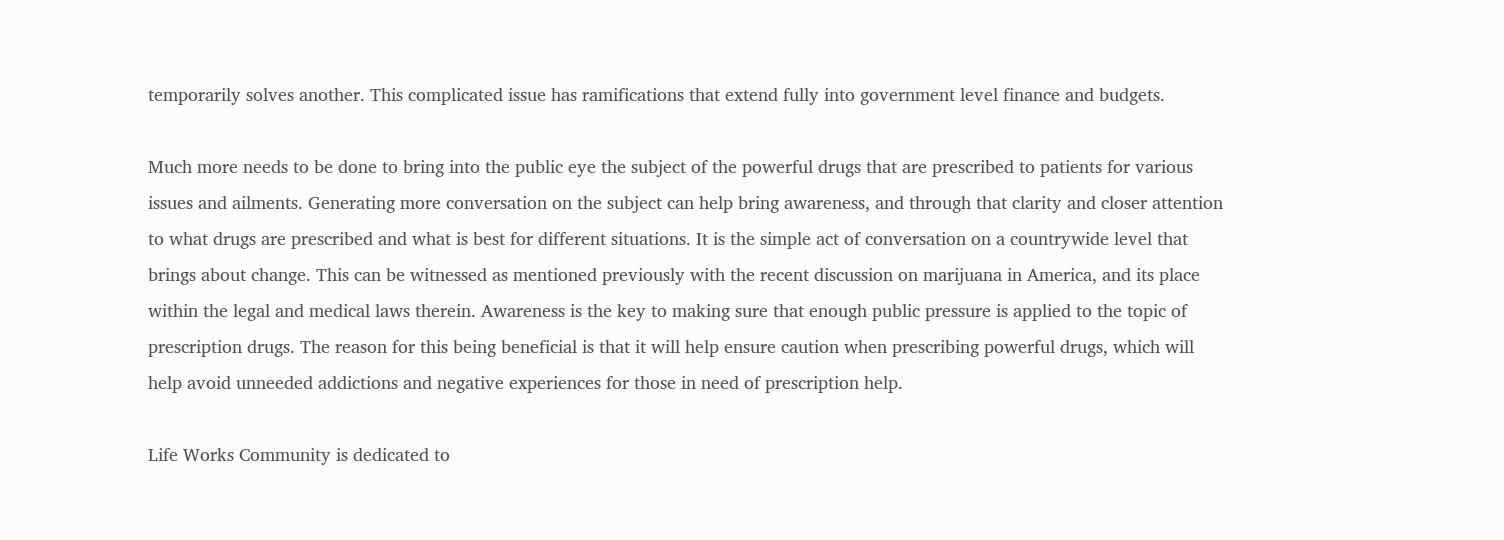temporarily solves another. This complicated issue has ramifications that extend fully into government level finance and budgets.

Much more needs to be done to bring into the public eye the subject of the powerful drugs that are prescribed to patients for various issues and ailments. Generating more conversation on the subject can help bring awareness, and through that clarity and closer attention to what drugs are prescribed and what is best for different situations. It is the simple act of conversation on a countrywide level that brings about change. This can be witnessed as mentioned previously with the recent discussion on marijuana in America, and its place within the legal and medical laws therein. Awareness is the key to making sure that enough public pressure is applied to the topic of prescription drugs. The reason for this being beneficial is that it will help ensure caution when prescribing powerful drugs, which will help avoid unneeded addictions and negative experiences for those in need of prescription help.

Life Works Community is dedicated to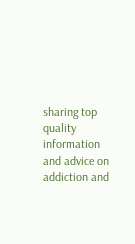sharing top quality information and advice on addiction and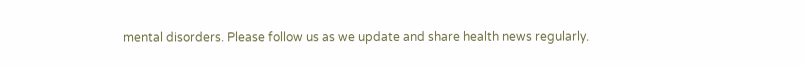mental disorders. Please follow us as we update and share health news regularly.